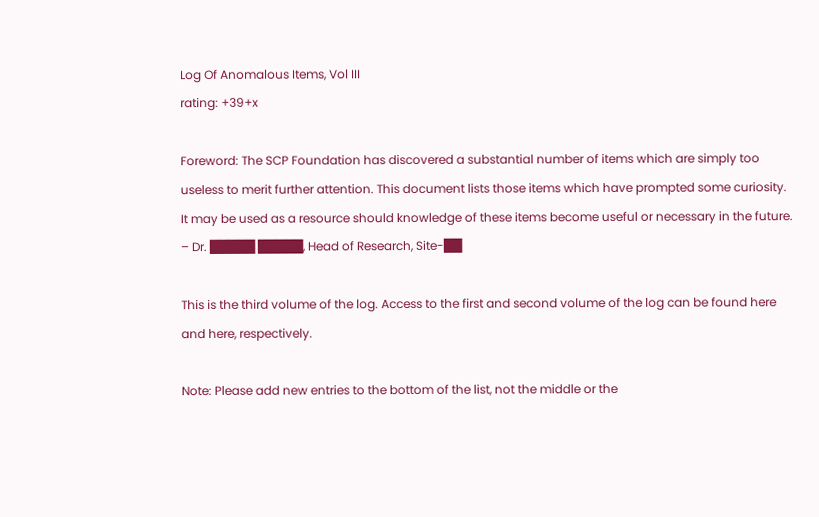Log Of Anomalous Items, Vol III
rating: +39+x

Foreword: The SCP Foundation has discovered a substantial number of items which are simply too useless to merit further attention. This document lists those items which have prompted some curiosity. It may be used as a resource should knowledge of these items become useful or necessary in the future. – Dr. █████ █████, Head of Research, Site-██

This is the third volume of the log. Access to the first and second volume of the log can be found here and here, respectively.

Note: Please add new entries to the bottom of the list, not the middle or the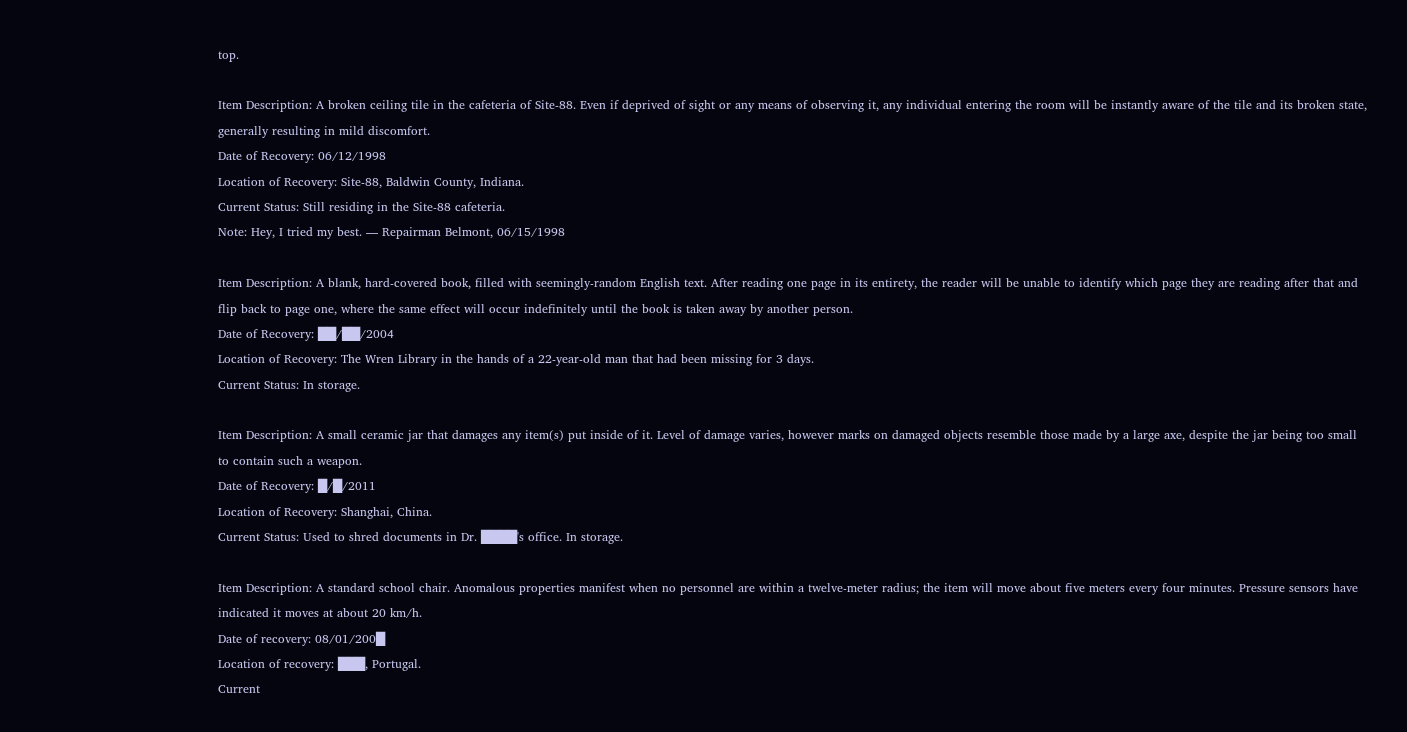top.

Item Description: A broken ceiling tile in the cafeteria of Site-88. Even if deprived of sight or any means of observing it, any individual entering the room will be instantly aware of the tile and its broken state, generally resulting in mild discomfort.
Date of Recovery: 06/12/1998
Location of Recovery: Site-88, Baldwin County, Indiana.
Current Status: Still residing in the Site-88 cafeteria.
Note: Hey, I tried my best. — Repairman Belmont, 06/15/1998

Item Description: A blank, hard-covered book, filled with seemingly-random English text. After reading one page in its entirety, the reader will be unable to identify which page they are reading after that and flip back to page one, where the same effect will occur indefinitely until the book is taken away by another person.
Date of Recovery: ██/██/2004
Location of Recovery: The Wren Library in the hands of a 22-year-old man that had been missing for 3 days.
Current Status: In storage.

Item Description: A small ceramic jar that damages any item(s) put inside of it. Level of damage varies, however marks on damaged objects resemble those made by a large axe, despite the jar being too small to contain such a weapon.
Date of Recovery: █/█/2011
Location of Recovery: Shanghai, China.
Current Status: Used to shred documents in Dr. ████'s office. In storage.

Item Description: A standard school chair. Anomalous properties manifest when no personnel are within a twelve-meter radius; the item will move about five meters every four minutes. Pressure sensors have indicated it moves at about 20 km/h.
Date of recovery: 08/01/200█
Location of recovery: ███, Portugal.
Current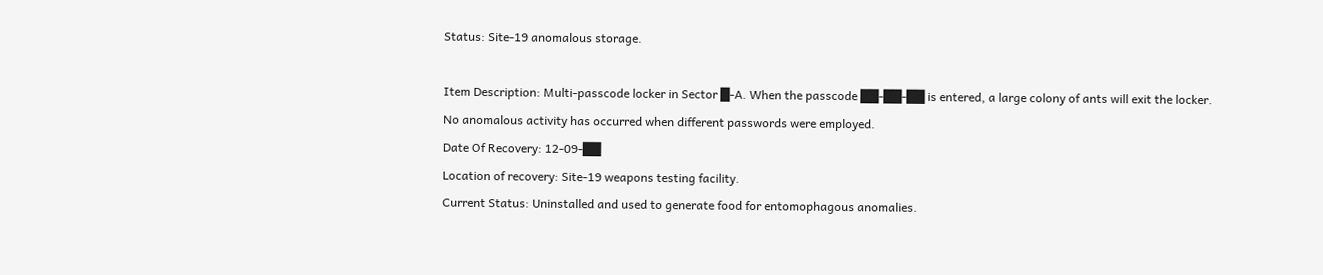Status: Site-19 anomalous storage.

Item Description: Multi-passcode locker in Sector █-A. When the passcode ██-██-██ is entered, a large colony of ants will exit the locker. No anomalous activity has occurred when different passwords were employed.
Date Of Recovery: 12-09-██
Location of recovery: Site-19 weapons testing facility.
Current Status: Uninstalled and used to generate food for entomophagous anomalies.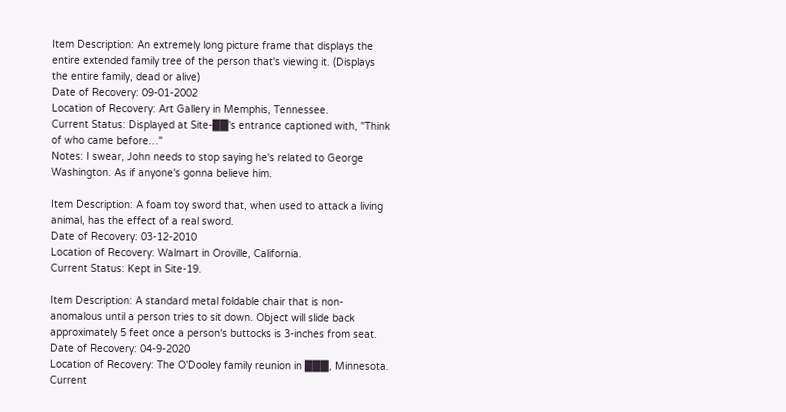Item Description: An extremely long picture frame that displays the entire extended family tree of the person that's viewing it. (Displays the entire family, dead or alive)
Date of Recovery: 09-01-2002
Location of Recovery: Art Gallery in Memphis, Tennessee.
Current Status: Displayed at Site-██'s entrance captioned with, "Think of who came before…"
Notes: I swear, John needs to stop saying he's related to George Washington. As if anyone's gonna believe him.

Item Description: A foam toy sword that, when used to attack a living animal, has the effect of a real sword.
Date of Recovery: 03-12-2010
Location of Recovery: Walmart in Oroville, California.
Current Status: Kept in Site-19.

Item Description: A standard metal foldable chair that is non-anomalous until a person tries to sit down. Object will slide back approximately 5 feet once a person's buttocks is 3-inches from seat.
Date of Recovery: 04-9-2020
Location of Recovery: The O'Dooley family reunion in ███, Minnesota.
Current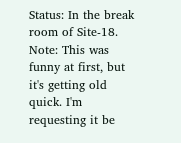Status: In the break room of Site-18.
Note: This was funny at first, but it's getting old quick. I'm requesting it be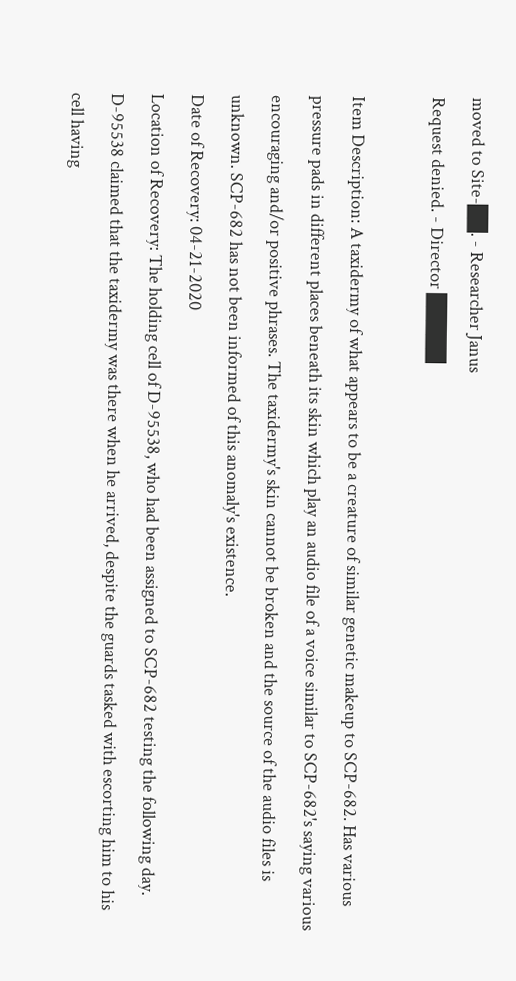moved to Site-██. - Researcher Janus
Request denied. - Director █████

Item Description: A taxidermy of what appears to be a creature of similar genetic makeup to SCP-682. Has various pressure pads in different places beneath its skin which play an audio file of a voice similar to SCP-682's saying various encouraging and/or positive phrases. The taxidermy's skin cannot be broken and the source of the audio files is unknown. SCP-682 has not been informed of this anomaly's existence.
Date of Recovery: 04-21-2020
Location of Recovery: The holding cell of D-95538, who had been assigned to SCP-682 testing the following day. D-95538 claimed that the taxidermy was there when he arrived, despite the guards tasked with escorting him to his cell having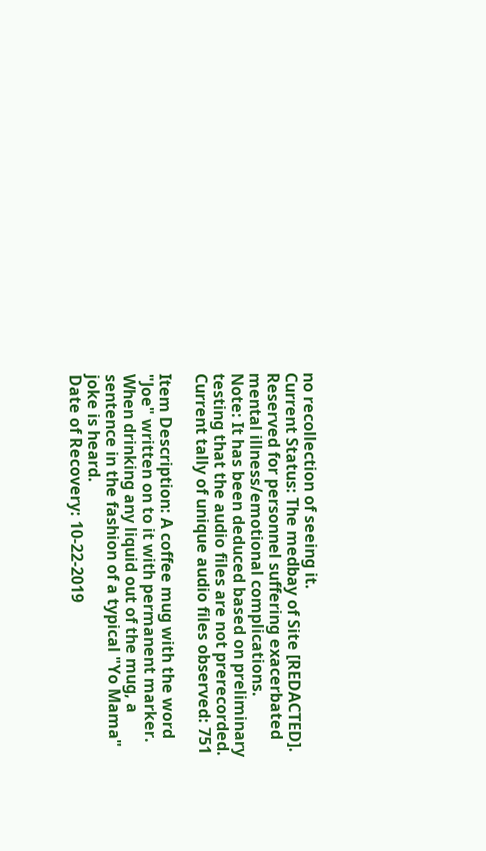no recollection of seeing it.
Current Status: The medbay of Site [REDACTED]. Reserved for personnel suffering exacerbated mental illness/emotional complications.
Note: It has been deduced based on preliminary testing that the audio files are not prerecorded. Current tally of unique audio files observed: 751

Item Description: A coffee mug with the word "Joe" written on to it with permanent marker. When drinking any liquid out of the mug, a sentence in the fashion of a typical "Yo Mama" joke is heard.
Date of Recovery: 10-22-2019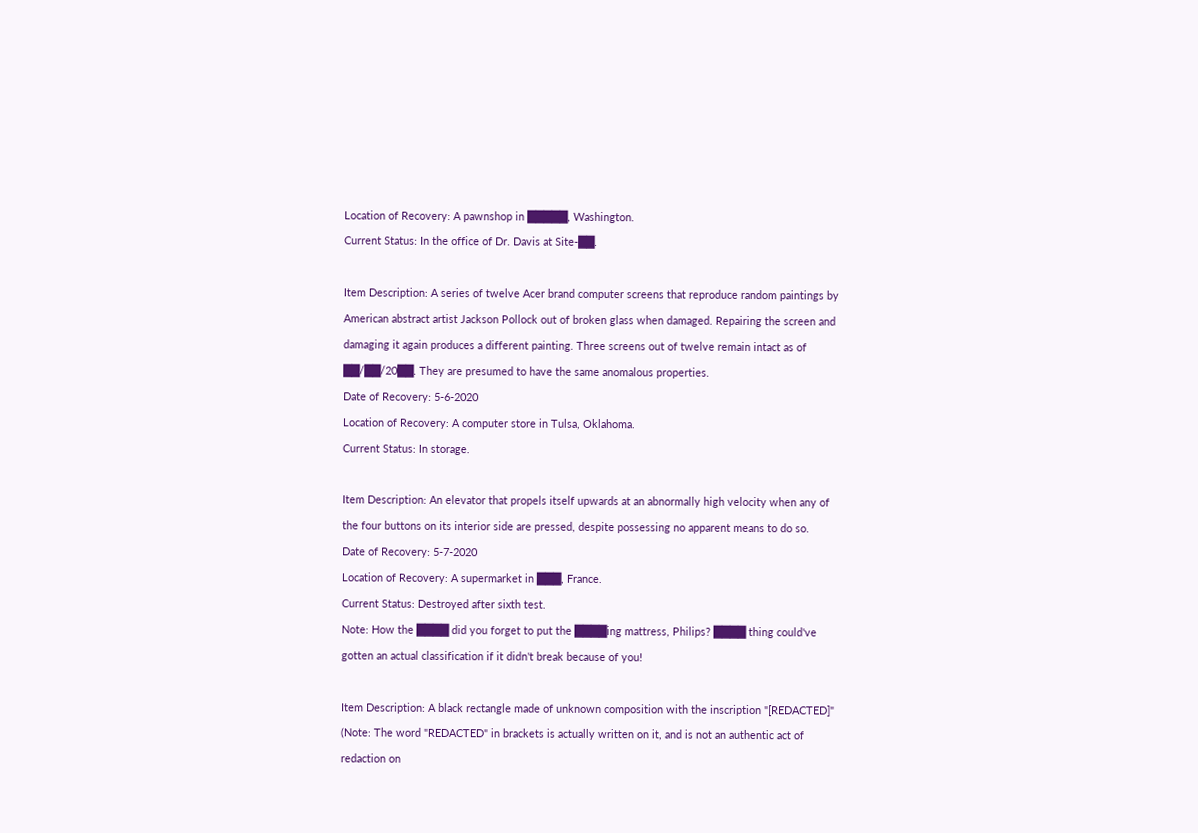Location of Recovery: A pawnshop in █████, Washington.
Current Status: In the office of Dr. Davis at Site-██.

Item Description: A series of twelve Acer brand computer screens that reproduce random paintings by American abstract artist Jackson Pollock out of broken glass when damaged. Repairing the screen and damaging it again produces a different painting. Three screens out of twelve remain intact as of ██/██/20██. They are presumed to have the same anomalous properties.
Date of Recovery: 5-6-2020
Location of Recovery: A computer store in Tulsa, Oklahoma.
Current Status: In storage.

Item Description: An elevator that propels itself upwards at an abnormally high velocity when any of the four buttons on its interior side are pressed, despite possessing no apparent means to do so.
Date of Recovery: 5-7-2020
Location of Recovery: A supermarket in ███, France.
Current Status: Destroyed after sixth test.
Note: How the ████ did you forget to put the ████ing mattress, Philips? ████ thing could've gotten an actual classification if it didn't break because of you!

Item Description: A black rectangle made of unknown composition with the inscription "[REDACTED]" (Note: The word "REDACTED" in brackets is actually written on it, and is not an authentic act of redaction on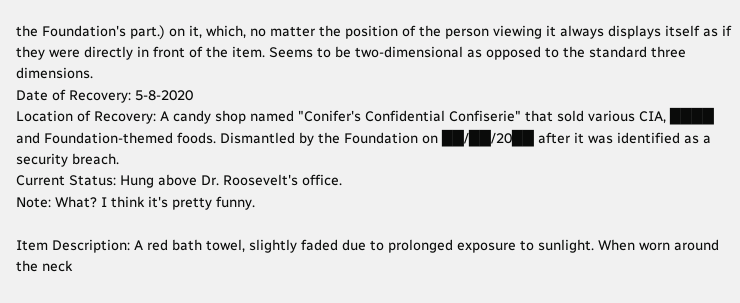the Foundation's part.) on it, which, no matter the position of the person viewing it always displays itself as if they were directly in front of the item. Seems to be two-dimensional as opposed to the standard three dimensions.
Date of Recovery: 5-8-2020
Location of Recovery: A candy shop named "Conifer's Confidential Confiserie" that sold various CIA, ████ and Foundation-themed foods. Dismantled by the Foundation on ██/██/20██ after it was identified as a security breach.
Current Status: Hung above Dr. Roosevelt's office.
Note: What? I think it's pretty funny.

Item Description: A red bath towel, slightly faded due to prolonged exposure to sunlight. When worn around the neck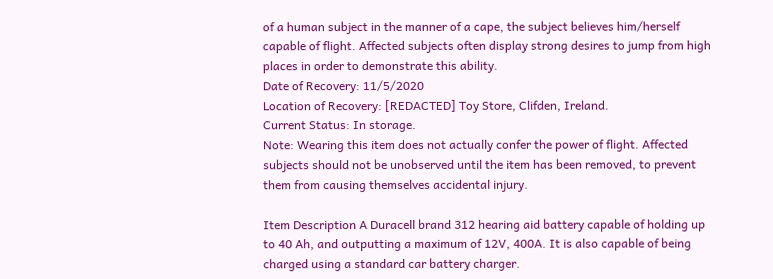of a human subject in the manner of a cape, the subject believes him/herself capable of flight. Affected subjects often display strong desires to jump from high places in order to demonstrate this ability.
Date of Recovery: 11/5/2020
Location of Recovery: [REDACTED] Toy Store, Clifden, Ireland.
Current Status: In storage.
Note: Wearing this item does not actually confer the power of flight. Affected subjects should not be unobserved until the item has been removed, to prevent them from causing themselves accidental injury.

Item Description A Duracell brand 312 hearing aid battery capable of holding up to 40 Ah, and outputting a maximum of 12V, 400A. It is also capable of being charged using a standard car battery charger.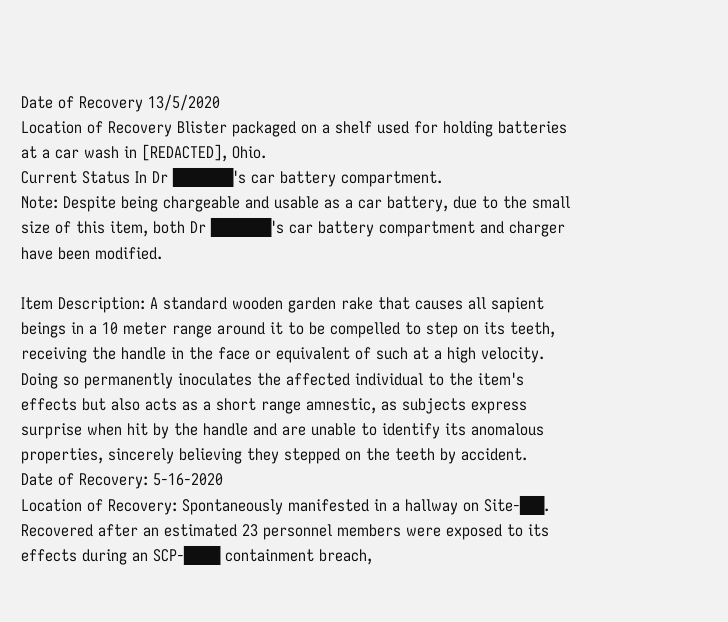Date of Recovery 13/5/2020
Location of Recovery Blister packaged on a shelf used for holding batteries at a car wash in [REDACTED], Ohio.
Current Status In Dr █████'s car battery compartment.
Note: Despite being chargeable and usable as a car battery, due to the small size of this item, both Dr █████'s car battery compartment and charger have been modified.

Item Description: A standard wooden garden rake that causes all sapient beings in a 10 meter range around it to be compelled to step on its teeth, receiving the handle in the face or equivalent of such at a high velocity. Doing so permanently inoculates the affected individual to the item's effects but also acts as a short range amnestic, as subjects express surprise when hit by the handle and are unable to identify its anomalous properties, sincerely believing they stepped on the teeth by accident.
Date of Recovery: 5-16-2020
Location of Recovery: Spontaneously manifested in a hallway on Site-██. Recovered after an estimated 23 personnel members were exposed to its effects during an SCP-███ containment breach,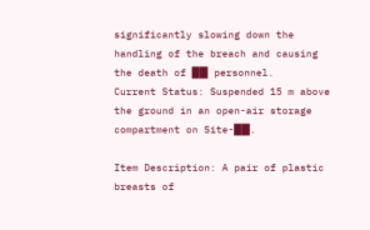significantly slowing down the handling of the breach and causing the death of ██ personnel.
Current Status: Suspended 15 m above the ground in an open-air storage compartment on Site-██.

Item Description: A pair of plastic breasts of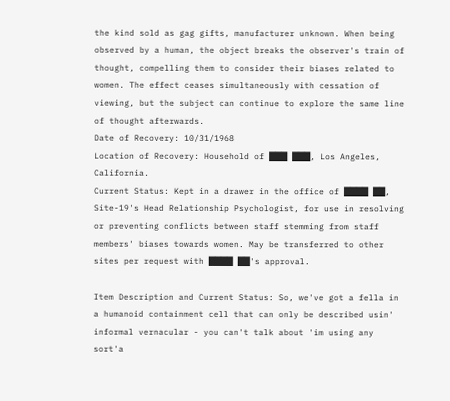the kind sold as gag gifts, manufacturer unknown. When being observed by a human, the object breaks the observer's train of thought, compelling them to consider their biases related to women. The effect ceases simultaneously with cessation of viewing, but the subject can continue to explore the same line of thought afterwards.
Date of Recovery: 10/31/1968
Location of Recovery: Household of ███ ███, Los Angeles, California.
Current Status: Kept in a drawer in the office of ████ ██, Site-19's Head Relationship Psychologist, for use in resolving or preventing conflicts between staff stemming from staff members' biases towards women. May be transferred to other sites per request with ████ ██'s approval.

Item Description and Current Status: So, we've got a fella in a humanoid containment cell that can only be described usin' informal vernacular - you can't talk about 'im using any sort'a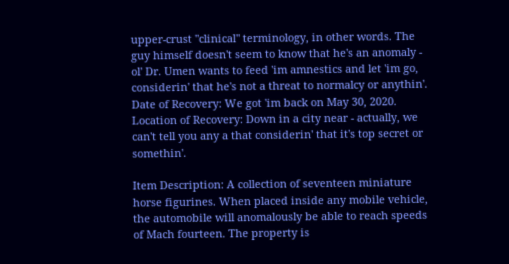upper-crust "clinical" terminology, in other words. The guy himself doesn't seem to know that he's an anomaly - ol' Dr. Umen wants to feed 'im amnestics and let 'im go, considerin' that he's not a threat to normalcy or anythin'.
Date of Recovery: We got 'im back on May 30, 2020.
Location of Recovery: Down in a city near - actually, we can't tell you any a that considerin' that it's top secret or somethin'.

Item Description: A collection of seventeen miniature horse figurines. When placed inside any mobile vehicle, the automobile will anomalously be able to reach speeds of Mach fourteen. The property is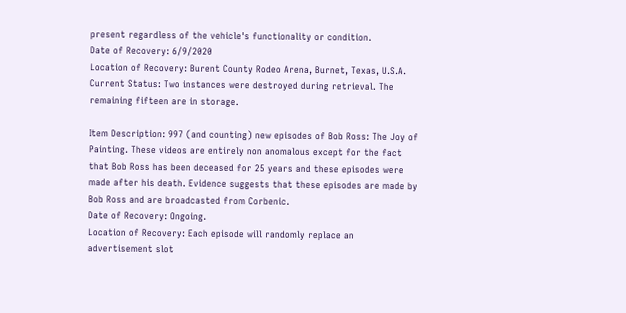present regardless of the vehicle's functionality or condition.
Date of Recovery: 6/9/2020
Location of Recovery: Burent County Rodeo Arena, Burnet, Texas, U.S.A.
Current Status: Two instances were destroyed during retrieval. The remaining fifteen are in storage.

Item Description: 997 (and counting) new episodes of Bob Ross: The Joy of Painting. These videos are entirely non anomalous except for the fact that Bob Ross has been deceased for 25 years and these episodes were made after his death. Evidence suggests that these episodes are made by Bob Ross and are broadcasted from Corbenic.
Date of Recovery: Ongoing.
Location of Recovery: Each episode will randomly replace an advertisement slot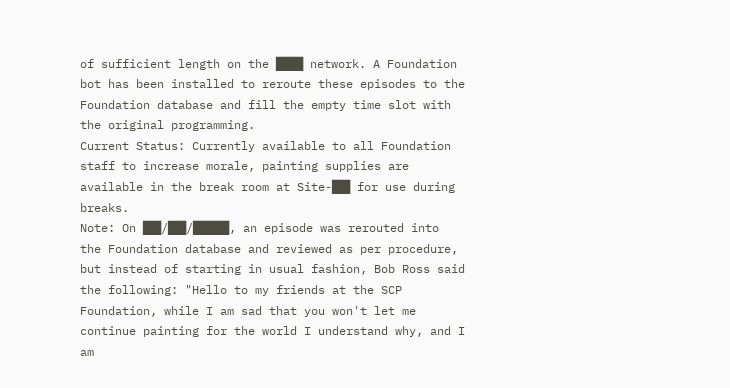of sufficient length on the ███ network. A Foundation bot has been installed to reroute these episodes to the Foundation database and fill the empty time slot with the original programming.
Current Status: Currently available to all Foundation staff to increase morale, painting supplies are available in the break room at Site-██ for use during breaks.
Note: On ██/██/████, an episode was rerouted into the Foundation database and reviewed as per procedure, but instead of starting in usual fashion, Bob Ross said the following: "Hello to my friends at the SCP Foundation, while I am sad that you won't let me continue painting for the world I understand why, and I am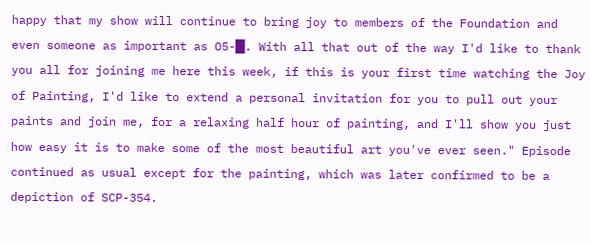happy that my show will continue to bring joy to members of the Foundation and even someone as important as O5-█. With all that out of the way I'd like to thank you all for joining me here this week, if this is your first time watching the Joy of Painting, I'd like to extend a personal invitation for you to pull out your paints and join me, for a relaxing half hour of painting, and I'll show you just how easy it is to make some of the most beautiful art you've ever seen." Episode continued as usual except for the painting, which was later confirmed to be a depiction of SCP-354.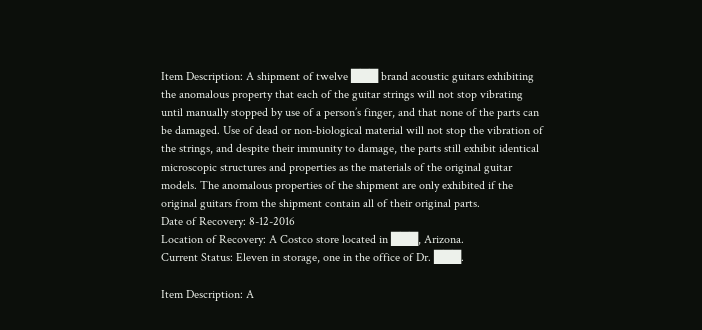Item Description: A shipment of twelve ███ brand acoustic guitars exhibiting the anomalous property that each of the guitar strings will not stop vibrating until manually stopped by use of a person’s finger, and that none of the parts can be damaged. Use of dead or non-biological material will not stop the vibration of the strings, and despite their immunity to damage, the parts still exhibit identical microscopic structures and properties as the materials of the original guitar models. The anomalous properties of the shipment are only exhibited if the original guitars from the shipment contain all of their original parts.
Date of Recovery: 8-12-2016
Location of Recovery: A Costco store located in ███, Arizona.
Current Status: Eleven in storage, one in the office of Dr. ███.

Item Description: A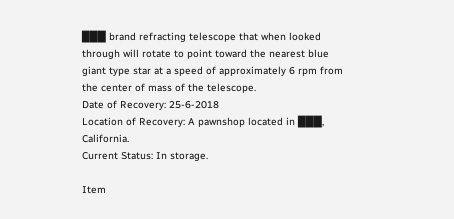███ brand refracting telescope that when looked through will rotate to point toward the nearest blue giant type star at a speed of approximately 6 rpm from the center of mass of the telescope.
Date of Recovery: 25-6-2018
Location of Recovery: A pawnshop located in ███, California.
Current Status: In storage.

Item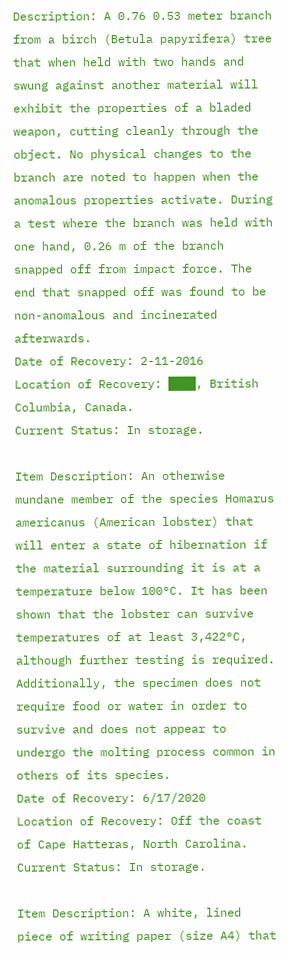Description: A 0.76 0.53 meter branch from a birch (Betula papyrifera) tree that when held with two hands and swung against another material will exhibit the properties of a bladed weapon, cutting cleanly through the object. No physical changes to the branch are noted to happen when the anomalous properties activate. During a test where the branch was held with one hand, 0.26 m of the branch snapped off from impact force. The end that snapped off was found to be non-anomalous and incinerated afterwards.
Date of Recovery: 2-11-2016
Location of Recovery: ███, British Columbia, Canada.
Current Status: In storage.

Item Description: An otherwise mundane member of the species Homarus americanus (American lobster) that will enter a state of hibernation if the material surrounding it is at a temperature below 100°C. It has been shown that the lobster can survive temperatures of at least 3,422°C, although further testing is required. Additionally, the specimen does not require food or water in order to survive and does not appear to undergo the molting process common in others of its species.
Date of Recovery: 6/17/2020
Location of Recovery: Off the coast of Cape Hatteras, North Carolina.
Current Status: In storage.

Item Description: A white, lined piece of writing paper (size A4) that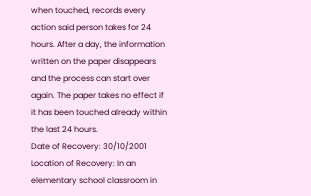when touched, records every action said person takes for 24 hours. After a day, the information written on the paper disappears and the process can start over again. The paper takes no effect if it has been touched already within the last 24 hours.
Date of Recovery: 30/10/2001
Location of Recovery: In an elementary school classroom in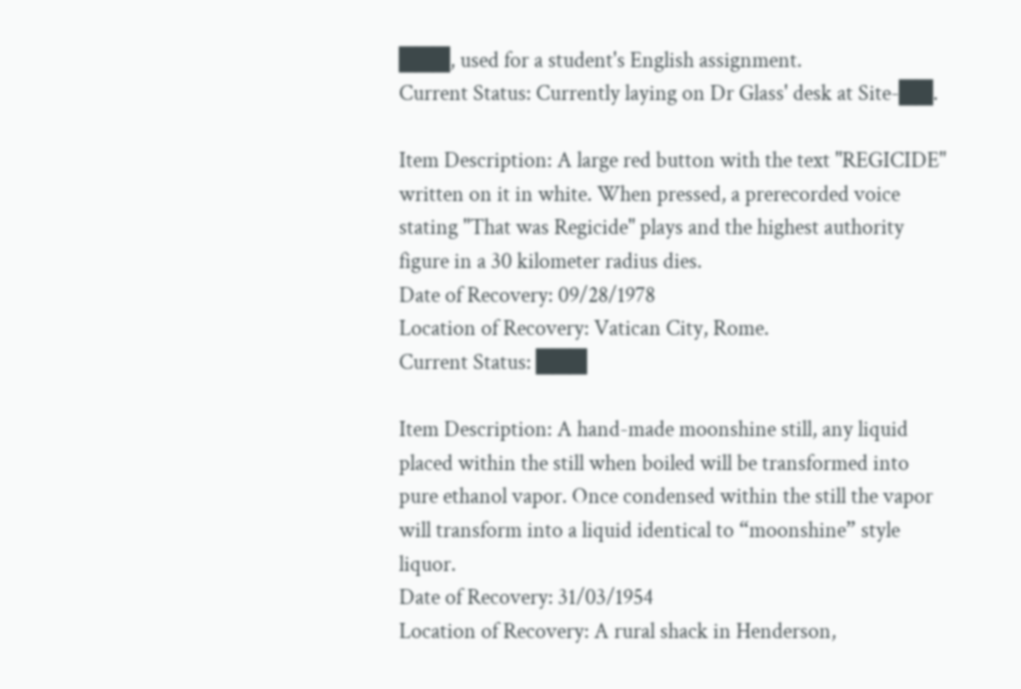███, used for a student's English assignment.
Current Status: Currently laying on Dr Glass' desk at Site-██.

Item Description: A large red button with the text "REGICIDE" written on it in white. When pressed, a prerecorded voice stating "That was Regicide" plays and the highest authority figure in a 30 kilometer radius dies.
Date of Recovery: 09/28/1978
Location of Recovery: Vatican City, Rome.
Current Status: ███

Item Description: A hand-made moonshine still, any liquid placed within the still when boiled will be transformed into pure ethanol vapor. Once condensed within the still the vapor will transform into a liquid identical to “moonshine” style liquor.
Date of Recovery: 31/03/1954
Location of Recovery: A rural shack in Henderson,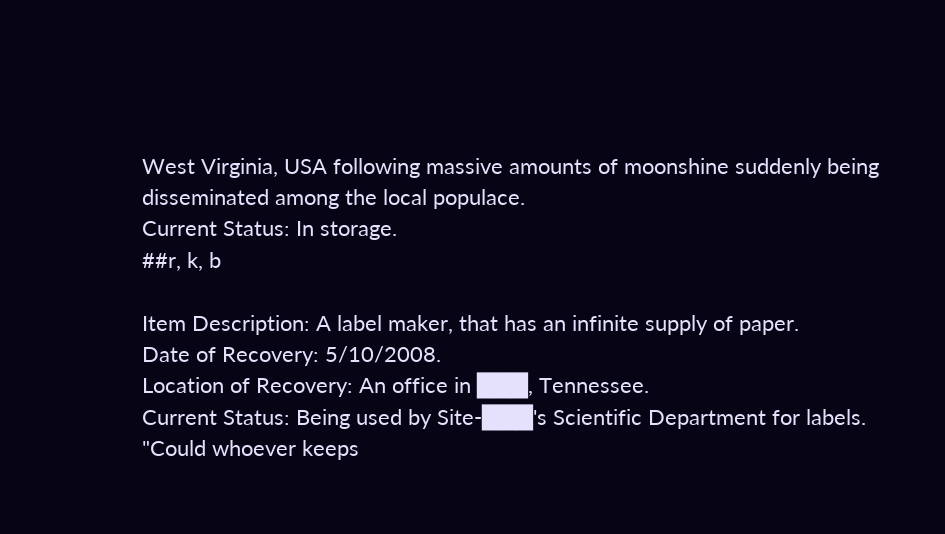West Virginia, USA following massive amounts of moonshine suddenly being disseminated among the local populace.
Current Status: In storage.
##r, k, b

Item Description: A label maker, that has an infinite supply of paper.
Date of Recovery: 5/10/2008.
Location of Recovery: An office in ███, Tennessee.
Current Status: Being used by Site-███'s Scientific Department for labels.
"Could whoever keeps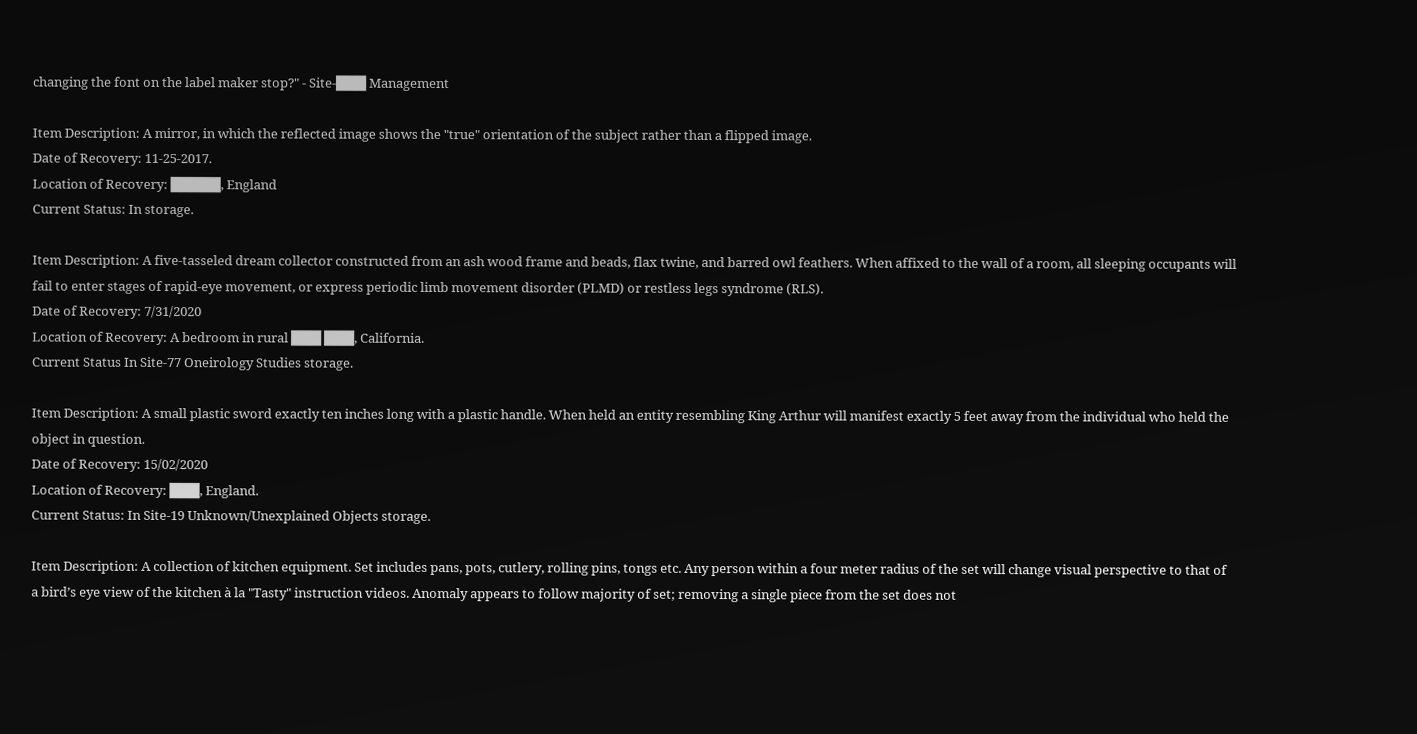changing the font on the label maker stop?" - Site-███ Management

Item Description: A mirror, in which the reflected image shows the "true" orientation of the subject rather than a flipped image.
Date of Recovery: 11-25-2017.
Location of Recovery: █████, England
Current Status: In storage.

Item Description: A five-tasseled dream collector constructed from an ash wood frame and beads, flax twine, and barred owl feathers. When affixed to the wall of a room, all sleeping occupants will fail to enter stages of rapid-eye movement, or express periodic limb movement disorder (PLMD) or restless legs syndrome (RLS).
Date of Recovery: 7/31/2020
Location of Recovery: A bedroom in rural ███ ███, California.
Current Status In Site-77 Oneirology Studies storage.

Item Description: A small plastic sword exactly ten inches long with a plastic handle. When held an entity resembling King Arthur will manifest exactly 5 feet away from the individual who held the object in question.
Date of Recovery: 15/02/2020
Location of Recovery: ███, England.
Current Status: In Site-19 Unknown/Unexplained Objects storage.

Item Description: A collection of kitchen equipment. Set includes pans, pots, cutlery, rolling pins, tongs etc. Any person within a four meter radius of the set will change visual perspective to that of a bird’s eye view of the kitchen à la "Tasty" instruction videos. Anomaly appears to follow majority of set; removing a single piece from the set does not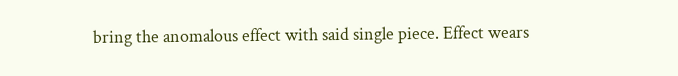bring the anomalous effect with said single piece. Effect wears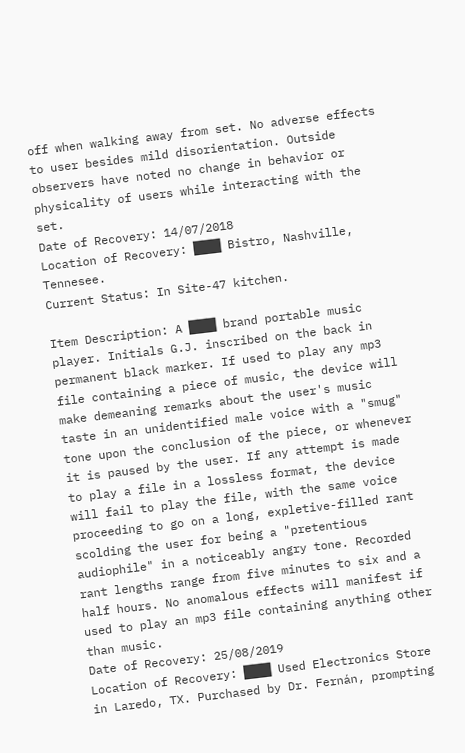off when walking away from set. No adverse effects to user besides mild disorientation. Outside observers have noted no change in behavior or physicality of users while interacting with the set.
Date of Recovery: 14/07/2018
Location of Recovery: ███ Bistro, Nashville, Tennesee.
Current Status: In Site-47 kitchen.

Item Description: A ███ brand portable music player. Initials G.J. inscribed on the back in permanent black marker. If used to play any mp3 file containing a piece of music, the device will make demeaning remarks about the user's music taste in an unidentified male voice with a "smug" tone upon the conclusion of the piece, or whenever it is paused by the user. If any attempt is made to play a file in a lossless format, the device will fail to play the file, with the same voice proceeding to go on a long, expletive-filled rant scolding the user for being a "pretentious audiophile" in a noticeably angry tone. Recorded rant lengths range from five minutes to six and a half hours. No anomalous effects will manifest if used to play an mp3 file containing anything other than music.
Date of Recovery: 25/08/2019
Location of Recovery: ███ Used Electronics Store in Laredo, TX. Purchased by Dr. Fernán, prompting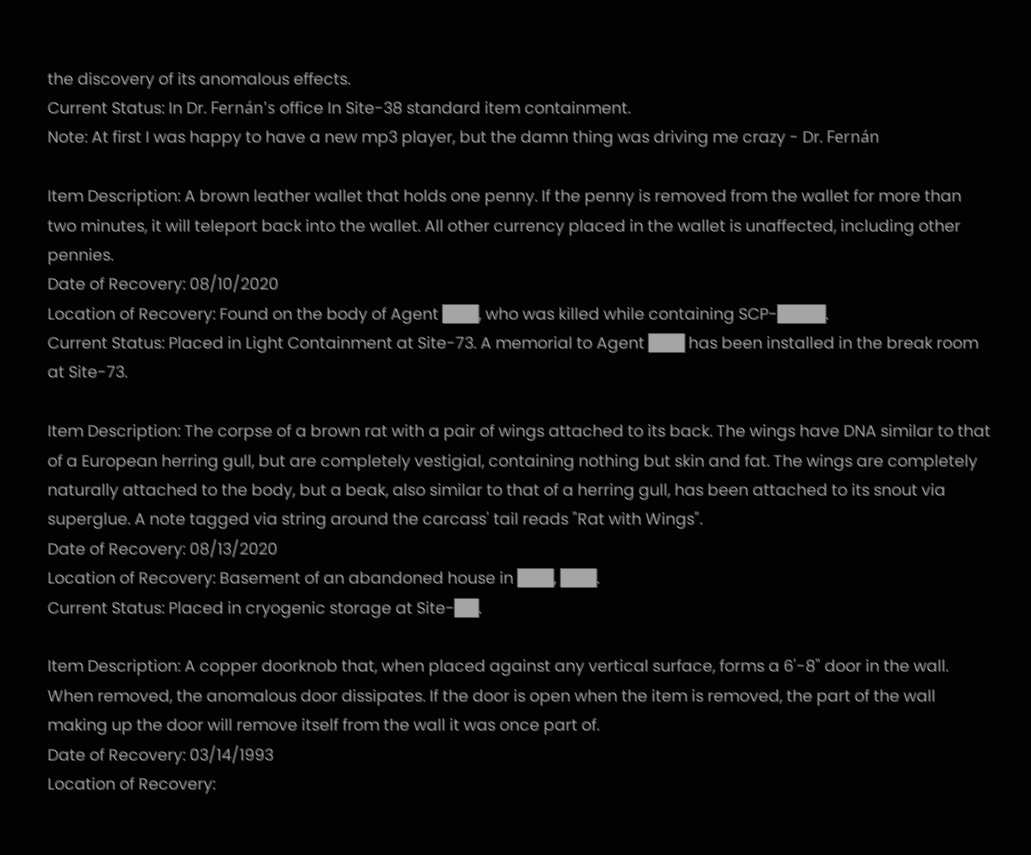the discovery of its anomalous effects.
Current Status: In Dr. Fernán's office In Site-38 standard item containment.
Note: At first I was happy to have a new mp3 player, but the damn thing was driving me crazy - Dr. Fernán

Item Description: A brown leather wallet that holds one penny. If the penny is removed from the wallet for more than two minutes, it will teleport back into the wallet. All other currency placed in the wallet is unaffected, including other pennies.
Date of Recovery: 08/10/2020
Location of Recovery: Found on the body of Agent ███, who was killed while containing SCP-████.
Current Status: Placed in Light Containment at Site-73. A memorial to Agent ███ has been installed in the break room at Site-73.

Item Description: The corpse of a brown rat with a pair of wings attached to its back. The wings have DNA similar to that of a European herring gull, but are completely vestigial, containing nothing but skin and fat. The wings are completely naturally attached to the body, but a beak, also similar to that of a herring gull, has been attached to its snout via superglue. A note tagged via string around the carcass' tail reads "Rat with Wings".
Date of Recovery: 08/13/2020
Location of Recovery: Basement of an abandoned house in ███, ███.
Current Status: Placed in cryogenic storage at Site-██.

Item Description: A copper doorknob that, when placed against any vertical surface, forms a 6'-8" door in the wall. When removed, the anomalous door dissipates. If the door is open when the item is removed, the part of the wall making up the door will remove itself from the wall it was once part of.
Date of Recovery: 03/14/1993
Location of Recovery: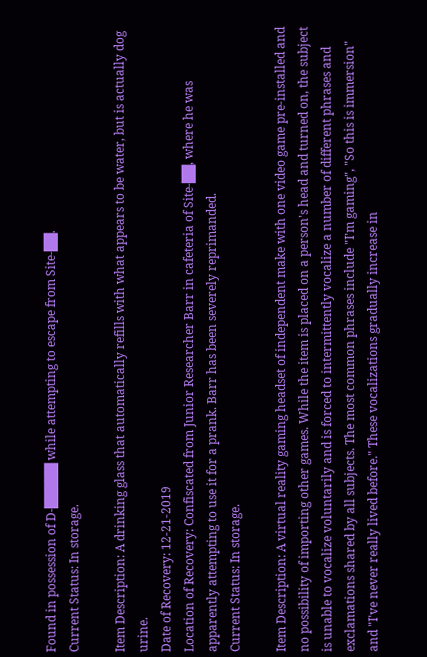Found in possession of D-█████ while attempting to escape from Site-██.
Current Status: In storage.

Item Description: A drinking glass that automatically refills with what appears to be water, but is actually dog urine.
Date of Recovery: 12-21-2019
Location of Recovery: Confiscated from Junior Researcher Barr in cafeteria of Site-██, where he was apparently attempting to use it for a prank. Barr has been severely reprimanded.
Current Status: In storage.

Item Description: A virtual reality gaming headset of independent make with one video game pre-installed and no possibility of importing other games. While the item is placed on a person's head and turned on, the subject is unable to vocalize voluntarily and is forced to intermittently vocalize a number of different phrases and exclamations shared by all subjects. The most common phrases include "I'm gaming", "So this is immersion" and "I've never really lived before." These vocalizations gradually increase in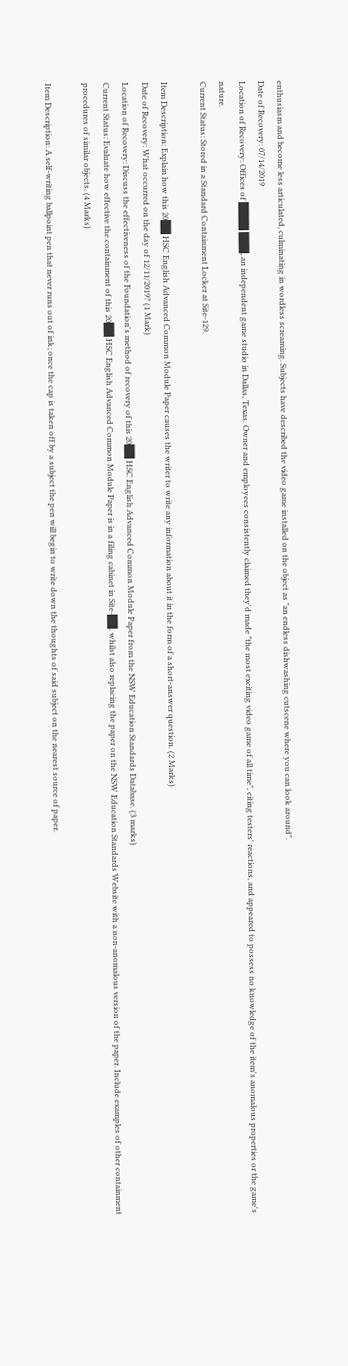enthusiasm and become less articulated, culminating in wordless screaming. Subjects have described the video game installed on the object as "an endless dishwashing cutscene where you can look around".
Date of Recovery: 07/14/2019
Location of Recovery: Offices of ████ ███, an independent game studio in Dallas, Texas. Owner and employees consistently claimed they'd made "the most exciting video game of all time", citing testers' reactions, and appeared to possess no knowledge of the item's anomalous properties or the game's nature.
Current Status: Stored in a Standard Containment Locker at Site-129.

Item Description: Explain how this 20██ HSC English Advanced Common Module Paper causes the writer to write any information about it in the form of a short-answer question. (2 Marks)
Date of Recovery: What occurred on the day of 12/11/2019? (1 Mark)
Location of Recovery: Discuss the effectiveness of the Foundation's method of recovery of this 20██ HSC English Advanced Common Module Paper from the NSW Education Standards Database. (3 marks)
Current Status: Evaluate how effective the containment of this 20██ HSC English Advanced Common Module Paper is in a filing cabinet in Site-██, whilst also replacing the paper on the NSW Education Standards Website with a non-anomalous version of the paper. Include examples of other containment procedures of similar objects. (4 Marks)

Item Description: A self-writing ballpoint pen that never runs out of ink; once the cap is taken off by a subject the pen will begin to write down the thoughts of said subject on the nearest source of paper.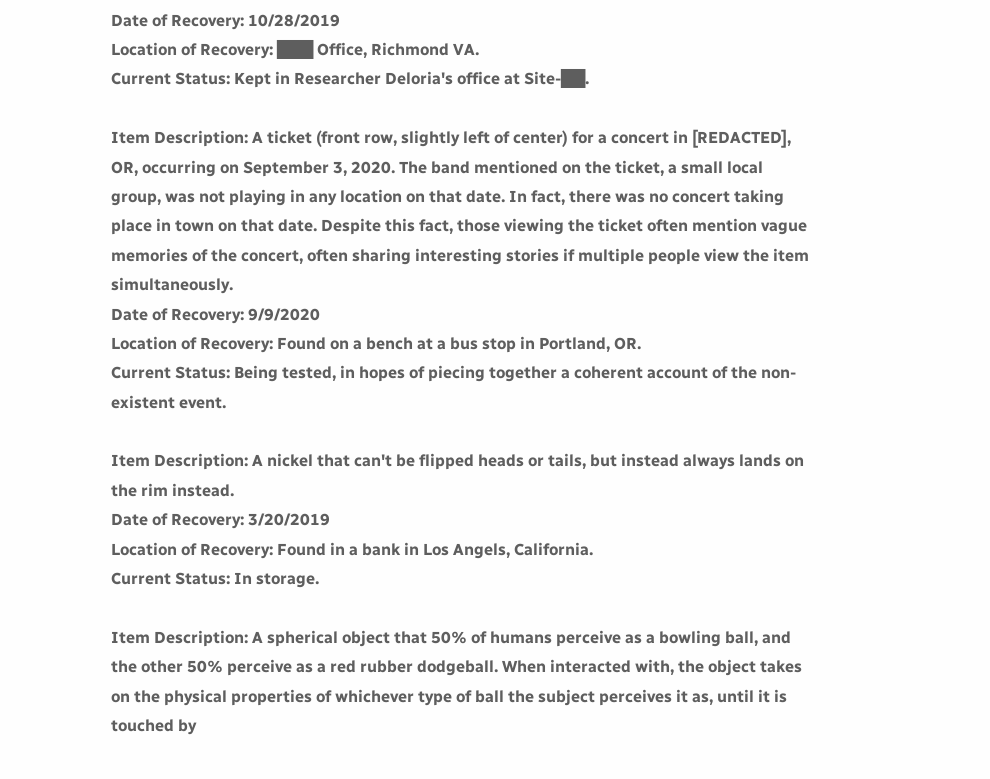Date of Recovery: 10/28/2019
Location of Recovery: ███ Office, Richmond VA.
Current Status: Kept in Researcher Deloria's office at Site-██.

Item Description: A ticket (front row, slightly left of center) for a concert in [REDACTED], OR, occurring on September 3, 2020. The band mentioned on the ticket, a small local group, was not playing in any location on that date. In fact, there was no concert taking place in town on that date. Despite this fact, those viewing the ticket often mention vague memories of the concert, often sharing interesting stories if multiple people view the item simultaneously.
Date of Recovery: 9/9/2020
Location of Recovery: Found on a bench at a bus stop in Portland, OR.
Current Status: Being tested, in hopes of piecing together a coherent account of the non-existent event.

Item Description: A nickel that can't be flipped heads or tails, but instead always lands on the rim instead.
Date of Recovery: 3/20/2019
Location of Recovery: Found in a bank in Los Angels, California.
Current Status: In storage.

Item Description: A spherical object that 50% of humans perceive as a bowling ball, and the other 50% perceive as a red rubber dodgeball. When interacted with, the object takes on the physical properties of whichever type of ball the subject perceives it as, until it is touched by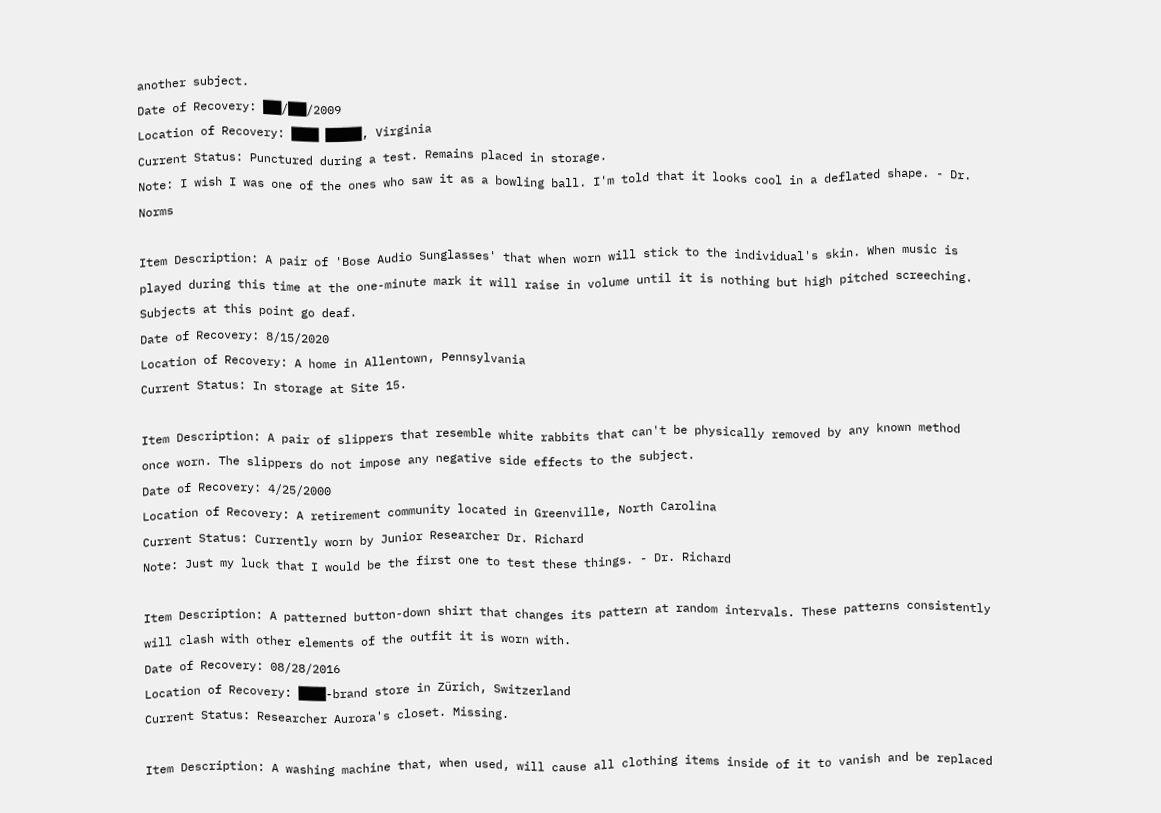another subject.
Date of Recovery: ██/██/2009
Location of Recovery: ███ ████, Virginia
Current Status: Punctured during a test. Remains placed in storage.
Note: I wish I was one of the ones who saw it as a bowling ball. I'm told that it looks cool in a deflated shape. - Dr. Norms

Item Description: A pair of 'Bose Audio Sunglasses' that when worn will stick to the individual's skin. When music is played during this time at the one-minute mark it will raise in volume until it is nothing but high pitched screeching. Subjects at this point go deaf.
Date of Recovery: 8/15/2020
Location of Recovery: A home in Allentown, Pennsylvania
Current Status: In storage at Site 15.

Item Description: A pair of slippers that resemble white rabbits that can't be physically removed by any known method once worn. The slippers do not impose any negative side effects to the subject.
Date of Recovery: 4/25/2000
Location of Recovery: A retirement community located in Greenville, North Carolina
Current Status: Currently worn by Junior Researcher Dr. Richard
Note: Just my luck that I would be the first one to test these things. - Dr. Richard

Item Description: A patterned button-down shirt that changes its pattern at random intervals. These patterns consistently will clash with other elements of the outfit it is worn with.
Date of Recovery: 08/28/2016
Location of Recovery: ███-brand store in Zürich, Switzerland
Current Status: Researcher Aurora's closet. Missing.

Item Description: A washing machine that, when used, will cause all clothing items inside of it to vanish and be replaced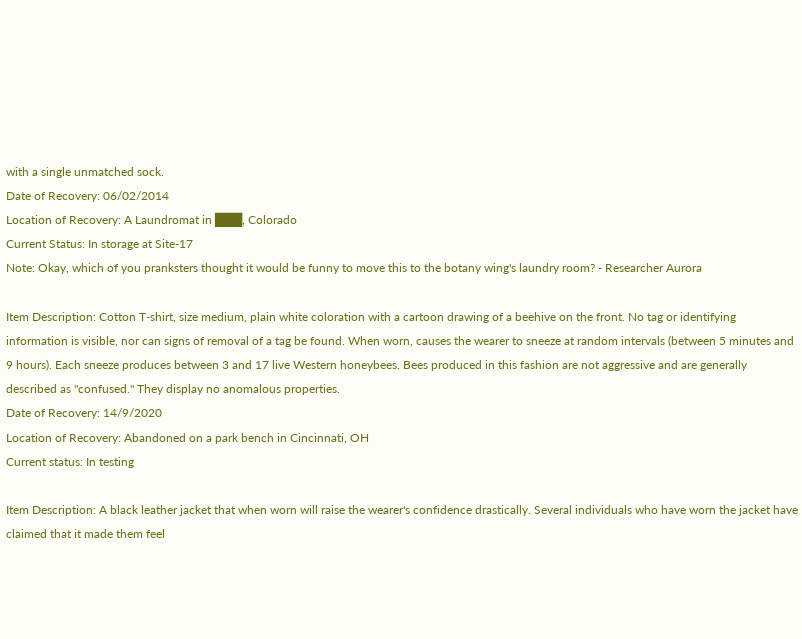with a single unmatched sock.
Date of Recovery: 06/02/2014
Location of Recovery: A Laundromat in ███, Colorado
Current Status: In storage at Site-17
Note: Okay, which of you pranksters thought it would be funny to move this to the botany wing's laundry room? - Researcher Aurora

Item Description: Cotton T-shirt, size medium, plain white coloration with a cartoon drawing of a beehive on the front. No tag or identifying information is visible, nor can signs of removal of a tag be found. When worn, causes the wearer to sneeze at random intervals (between 5 minutes and 9 hours). Each sneeze produces between 3 and 17 live Western honeybees. Bees produced in this fashion are not aggressive and are generally described as "confused." They display no anomalous properties.
Date of Recovery: 14/9/2020
Location of Recovery: Abandoned on a park bench in Cincinnati, OH
Current status: In testing

Item Description: A black leather jacket that when worn will raise the wearer's confidence drastically. Several individuals who have worn the jacket have claimed that it made them feel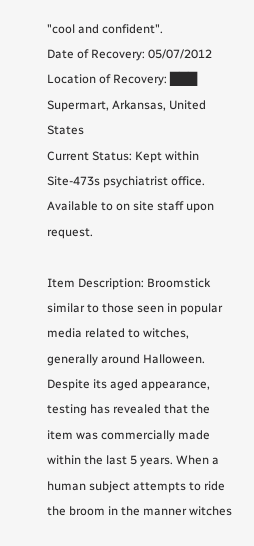"cool and confident".
Date of Recovery: 05/07/2012
Location of Recovery: ███ Supermart, Arkansas, United States
Current Status: Kept within Site-473s psychiatrist office. Available to on site staff upon request.

Item Description: Broomstick similar to those seen in popular media related to witches, generally around Halloween. Despite its aged appearance, testing has revealed that the item was commercially made within the last 5 years. When a human subject attempts to ride the broom in the manner witches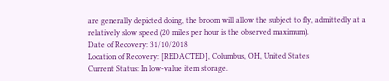are generally depicted doing, the broom will allow the subject to fly, admittedly at a relatively slow speed (20 miles per hour is the observed maximum).
Date of Recovery: 31/10/2018
Location of Recovery: [REDACTED], Columbus, OH, United States
Current Status: In low-value item storage.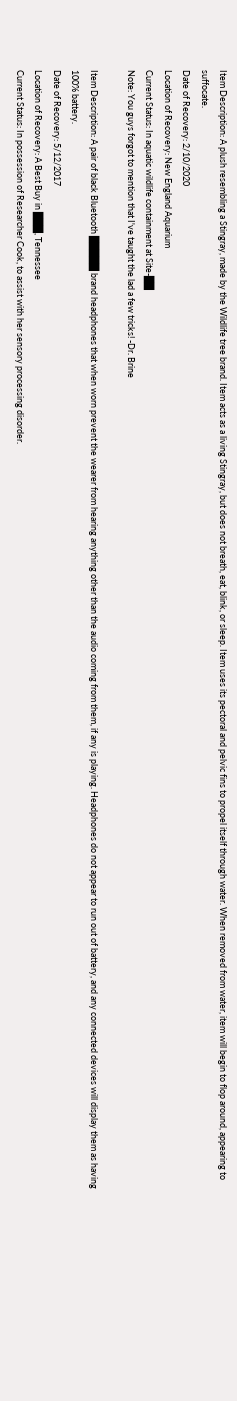Item Description: A plush resembling a Stingray, made by the Wildlife tree brand. Item acts as a living Stingray, but does not breath, eat, blink, or sleep. Item uses its pectoral and pelvic fins to propel itself through water. When removed from water, item will begin to flop around, appearing to suffocate.
Date of Recovery: 2/10/2020
Location of Recovery: New England Aquarium
Current Status: In aquatic wildlife containment at Site-██
Note: You guys forgot to mention that I've taught the lad a few tricks! -Dr. Brine

Item Description: A pair of black Bluetooth █████ brand headphones that when worn prevent the wearer from hearing anything other than the audio coming from them, if any is playing. Headphones do not appear to run out of battery, and any connected devices will display them as having 100% battery.
Date of Recovery: 5/12/2017
Location of Recovery: A Best Buy in ███, Tennessee
Current Status: In possession of Researcher Cook, to assist with her sensory processing disorder.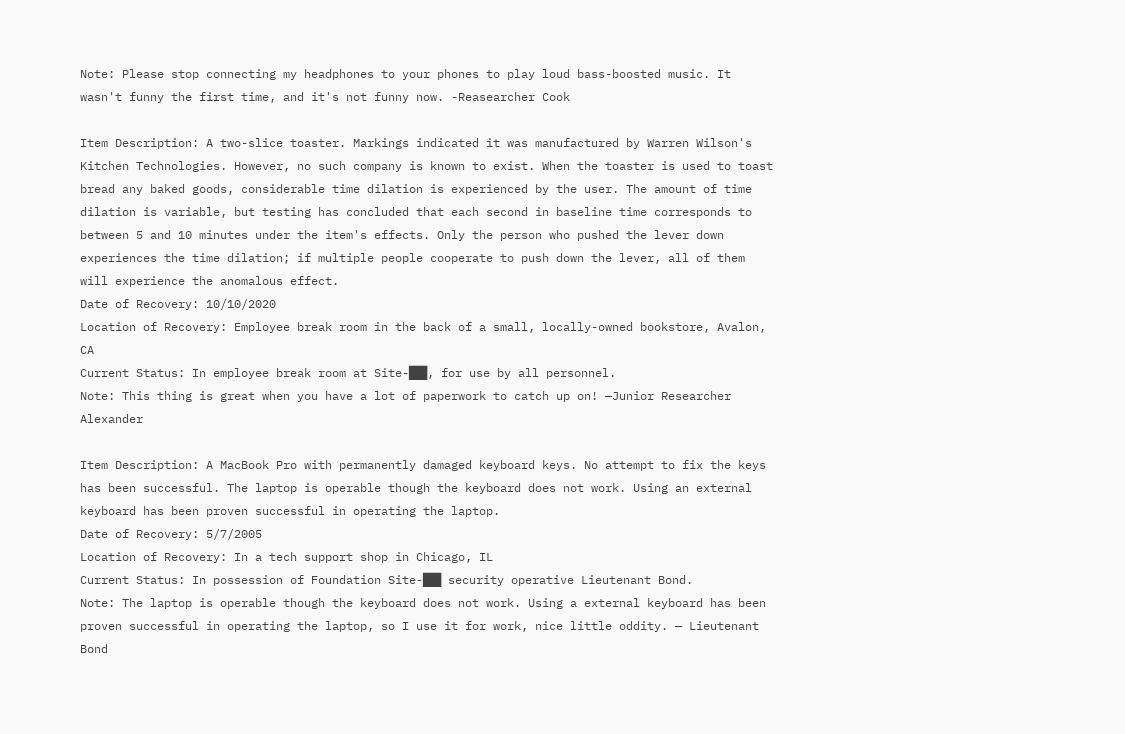Note: Please stop connecting my headphones to your phones to play loud bass-boosted music. It wasn't funny the first time, and it's not funny now. -Reasearcher Cook

Item Description: A two-slice toaster. Markings indicated it was manufactured by Warren Wilson's Kitchen Technologies. However, no such company is known to exist. When the toaster is used to toast bread any baked goods, considerable time dilation is experienced by the user. The amount of time dilation is variable, but testing has concluded that each second in baseline time corresponds to between 5 and 10 minutes under the item's effects. Only the person who pushed the lever down experiences the time dilation; if multiple people cooperate to push down the lever, all of them will experience the anomalous effect.
Date of Recovery: 10/10/2020
Location of Recovery: Employee break room in the back of a small, locally-owned bookstore, Avalon, CA
Current Status: In employee break room at Site-██, for use by all personnel.
Note: This thing is great when you have a lot of paperwork to catch up on! —Junior Researcher Alexander

Item Description: A MacBook Pro with permanently damaged keyboard keys. No attempt to fix the keys has been successful. The laptop is operable though the keyboard does not work. Using an external keyboard has been proven successful in operating the laptop.
Date of Recovery: 5/7/2005
Location of Recovery: In a tech support shop in Chicago, IL
Current Status: In possession of Foundation Site-██ security operative Lieutenant Bond.
Note: The laptop is operable though the keyboard does not work. Using a external keyboard has been proven successful in operating the laptop, so I use it for work, nice little oddity. — Lieutenant Bond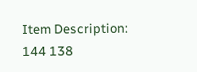Item Description: 144 138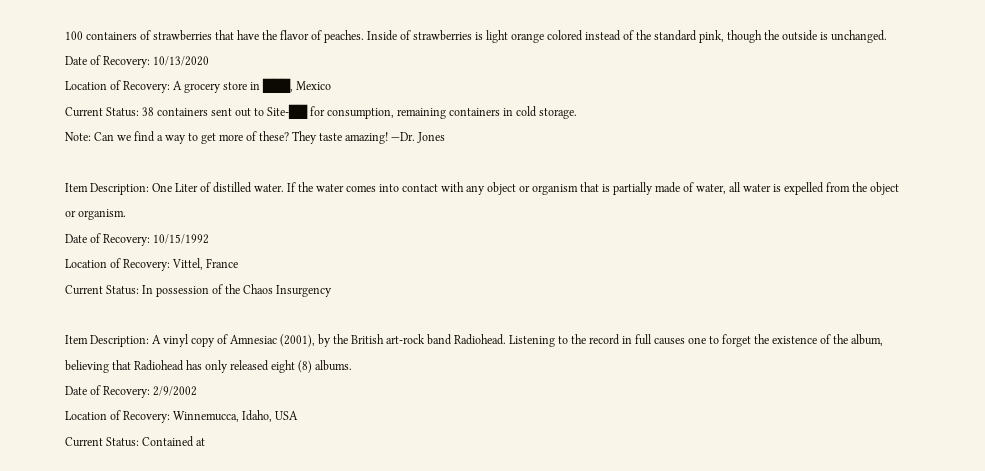100 containers of strawberries that have the flavor of peaches. Inside of strawberries is light orange colored instead of the standard pink, though the outside is unchanged.
Date of Recovery: 10/13/2020
Location of Recovery: A grocery store in ███, Mexico
Current Status: 38 containers sent out to Site-██ for consumption, remaining containers in cold storage.
Note: Can we find a way to get more of these? They taste amazing! —Dr. Jones

Item Description: One Liter of distilled water. If the water comes into contact with any object or organism that is partially made of water, all water is expelled from the object or organism.
Date of Recovery: 10/15/1992
Location of Recovery: Vittel, France
Current Status: In possession of the Chaos Insurgency

Item Description: A vinyl copy of Amnesiac (2001), by the British art-rock band Radiohead. Listening to the record in full causes one to forget the existence of the album, believing that Radiohead has only released eight (8) albums.
Date of Recovery: 2/9/2002
Location of Recovery: Winnemucca, Idaho, USA
Current Status: Contained at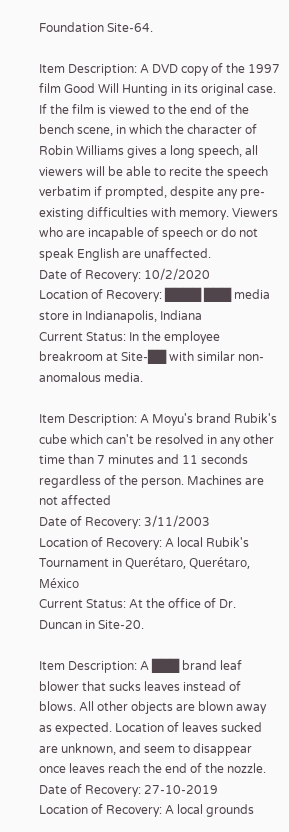Foundation Site-64.

Item Description: A DVD copy of the 1997 film Good Will Hunting in its original case. If the film is viewed to the end of the bench scene, in which the character of Robin Williams gives a long speech, all viewers will be able to recite the speech verbatim if prompted, despite any pre-existing difficulties with memory. Viewers who are incapable of speech or do not speak English are unaffected.
Date of Recovery: 10/2/2020
Location of Recovery: ████ ███ media store in Indianapolis, Indiana
Current Status: In the employee breakroom at Site-██ with similar non-anomalous media.

Item Description: A Moyu's brand Rubik's cube which can't be resolved in any other time than 7 minutes and 11 seconds regardless of the person. Machines are not affected
Date of Recovery: 3/11/2003
Location of Recovery: A local Rubik's Tournament in Querétaro, Querétaro, México
Current Status: At the office of Dr. Duncan in Site-20.

Item Description: A ███ brand leaf blower that sucks leaves instead of blows. All other objects are blown away as expected. Location of leaves sucked are unknown, and seem to disappear once leaves reach the end of the nozzle.
Date of Recovery: 27-10-2019
Location of Recovery: A local grounds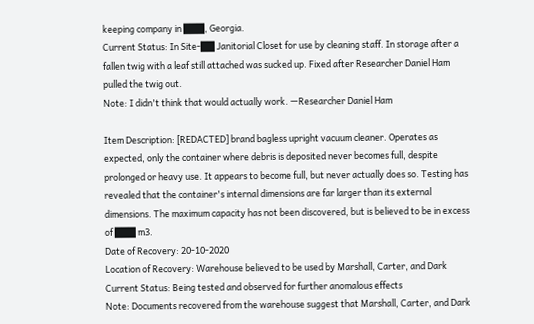keeping company in ███, Georgia.
Current Status: In Site-██ Janitorial Closet for use by cleaning staff. In storage after a fallen twig with a leaf still attached was sucked up. Fixed after Researcher Daniel Ham pulled the twig out.
Note: I didn't think that would actually work. —Researcher Daniel Ham

Item Description: [REDACTED] brand bagless upright vacuum cleaner. Operates as expected, only the container where debris is deposited never becomes full, despite prolonged or heavy use. It appears to become full, but never actually does so. Testing has revealed that the container's internal dimensions are far larger than its external dimensions. The maximum capacity has not been discovered, but is believed to be in excess of ███ m3.
Date of Recovery: 20-10-2020
Location of Recovery: Warehouse believed to be used by Marshall, Carter, and Dark
Current Status: Being tested and observed for further anomalous effects
Note: Documents recovered from the warehouse suggest that Marshall, Carter, and Dark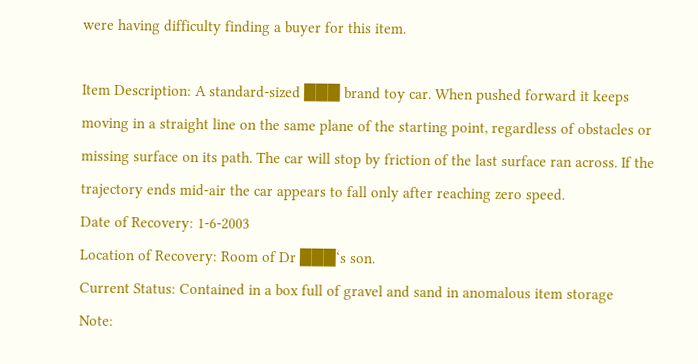were having difficulty finding a buyer for this item.

Item Description: A standard-sized ███ brand toy car. When pushed forward it keeps moving in a straight line on the same plane of the starting point, regardless of obstacles or missing surface on its path. The car will stop by friction of the last surface ran across. If the trajectory ends mid-air the car appears to fall only after reaching zero speed.
Date of Recovery: 1-6-2003
Location of Recovery: Room of Dr ███‘s son.
Current Status: Contained in a box full of gravel and sand in anomalous item storage
Note: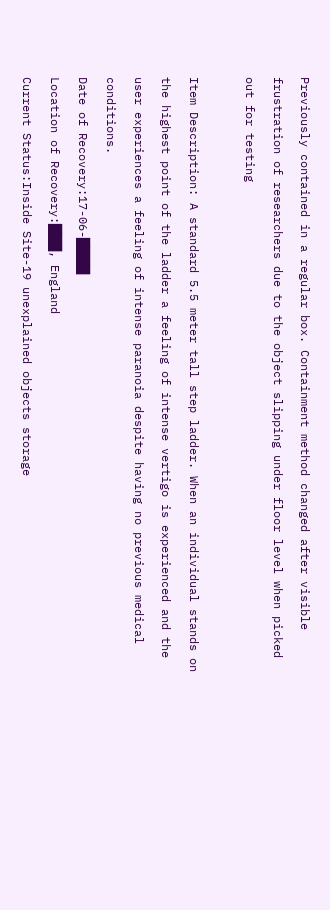Previously contained in a regular box. Containment method changed after visible frustration of researchers due to the object slipping under floor level when picked out for testing

Item Description: A standard 5.5 meter tall step ladder. When an individual stands on the highest point of the ladder a feeling of intense vertigo is experienced and the user experiences a feeling of intense paranoia despite having no previous medical conditions.
Date of Recovery:17-06-████
Location of Recovery:███, England
Current Status:Inside Site-19 unexplained objects storage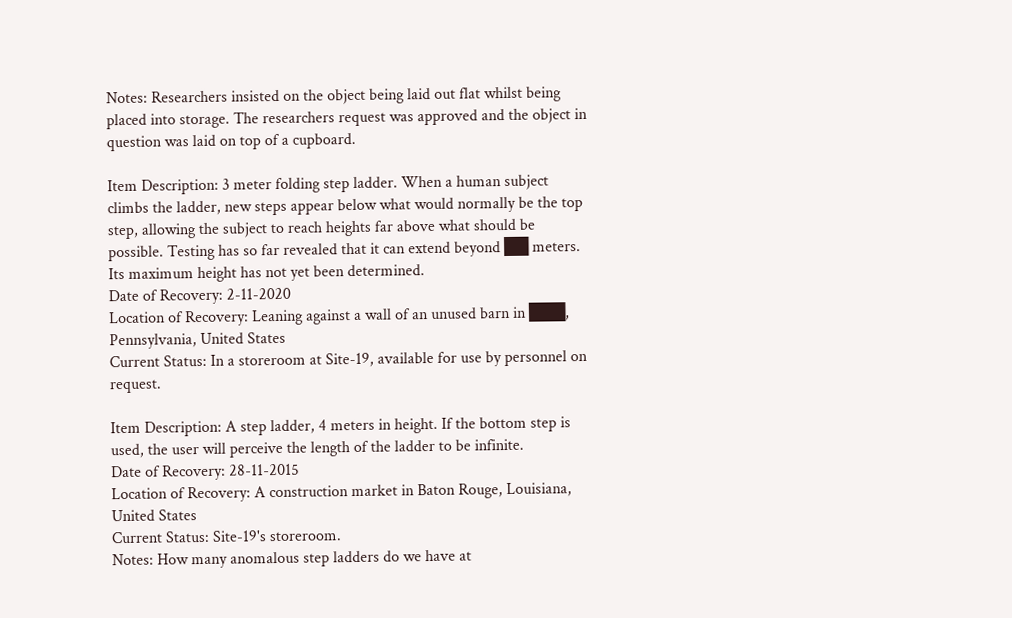Notes: Researchers insisted on the object being laid out flat whilst being placed into storage. The researchers request was approved and the object in question was laid on top of a cupboard.

Item Description: 3 meter folding step ladder. When a human subject climbs the ladder, new steps appear below what would normally be the top step, allowing the subject to reach heights far above what should be possible. Testing has so far revealed that it can extend beyond ██ meters. Its maximum height has not yet been determined.
Date of Recovery: 2-11-2020
Location of Recovery: Leaning against a wall of an unused barn in ███, Pennsylvania, United States
Current Status: In a storeroom at Site-19, available for use by personnel on request.

Item Description: A step ladder, 4 meters in height. If the bottom step is used, the user will perceive the length of the ladder to be infinite.
Date of Recovery: 28-11-2015
Location of Recovery: A construction market in Baton Rouge, Louisiana, United States
Current Status: Site-19's storeroom.
Notes: How many anomalous step ladders do we have at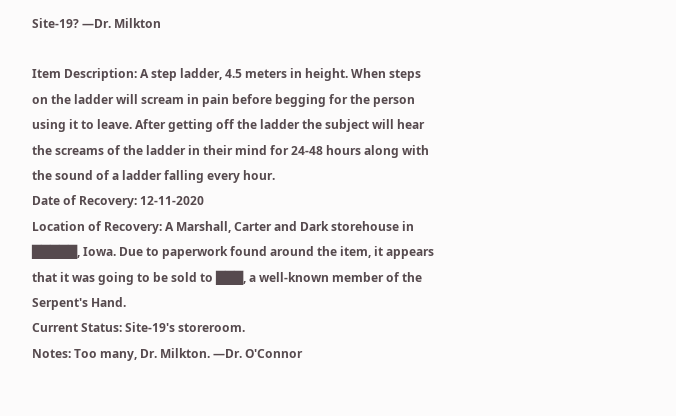Site-19? —Dr. Milkton

Item Description: A step ladder, 4.5 meters in height. When steps on the ladder will scream in pain before begging for the person using it to leave. After getting off the ladder the subject will hear the screams of the ladder in their mind for 24-48 hours along with the sound of a ladder falling every hour.
Date of Recovery: 12-11-2020
Location of Recovery: A Marshall, Carter and Dark storehouse in █████, Iowa. Due to paperwork found around the item, it appears that it was going to be sold to ███, a well-known member of the Serpent's Hand.
Current Status: Site-19's storeroom.
Notes: Too many, Dr. Milkton. —Dr. O'Connor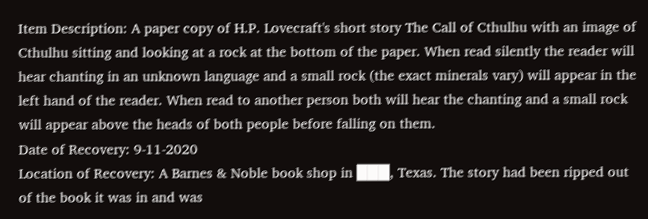Item Description: A paper copy of H.P. Lovecraft's short story The Call of Cthulhu with an image of Cthulhu sitting and looking at a rock at the bottom of the paper. When read silently the reader will hear chanting in an unknown language and a small rock (the exact minerals vary) will appear in the left hand of the reader. When read to another person both will hear the chanting and a small rock will appear above the heads of both people before falling on them.
Date of Recovery: 9-11-2020
Location of Recovery: A Barnes & Noble book shop in ███, Texas. The story had been ripped out of the book it was in and was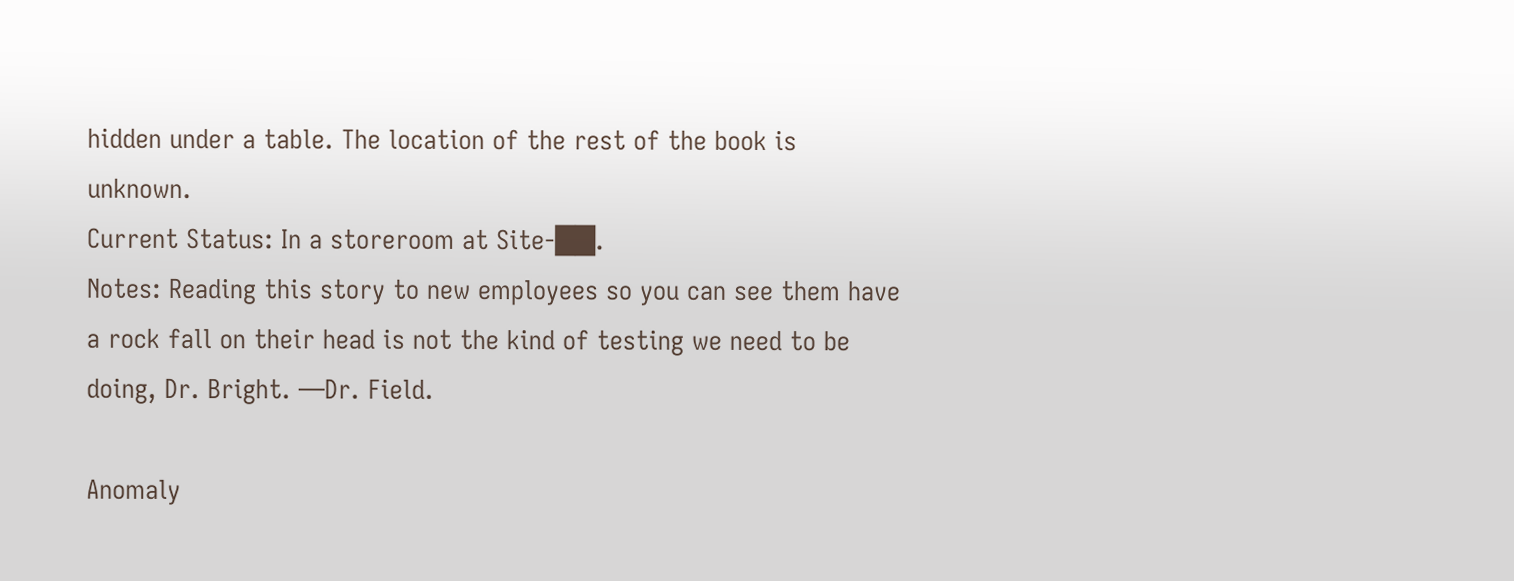hidden under a table. The location of the rest of the book is unknown.
Current Status: In a storeroom at Site-██.
Notes: Reading this story to new employees so you can see them have a rock fall on their head is not the kind of testing we need to be doing, Dr. Bright. —Dr. Field.

Anomaly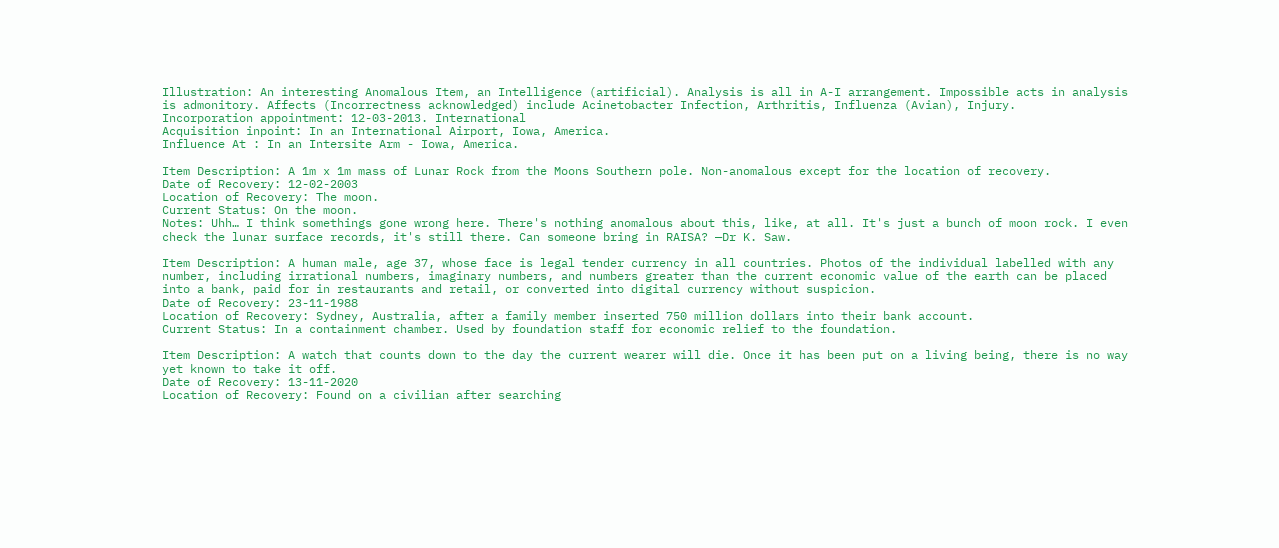Illustration: An interesting Anomalous Item, an Intelligence (artificial). Analysis is all in A-I arrangement. Impossible acts in analysis is admonitory. Affects (Incorrectness acknowledged) include Acinetobacter Infection, Arthritis, Influenza (Avian), Injury.
Incorporation appointment: 12-03-2013. International
Acquisition inpoint: In an International Airport, Iowa, America.
Influence At : In an Intersite Arm - Iowa, America.

Item Description: A 1m x 1m mass of Lunar Rock from the Moons Southern pole. Non-anomalous except for the location of recovery.
Date of Recovery: 12-02-2003
Location of Recovery: The moon.
Current Status: On the moon.
Notes: Uhh… I think somethings gone wrong here. There's nothing anomalous about this, like, at all. It's just a bunch of moon rock. I even check the lunar surface records, it's still there. Can someone bring in RAISA? —Dr K. Saw.

Item Description: A human male, age 37, whose face is legal tender currency in all countries. Photos of the individual labelled with any number, including irrational numbers, imaginary numbers, and numbers greater than the current economic value of the earth can be placed into a bank, paid for in restaurants and retail, or converted into digital currency without suspicion.
Date of Recovery: 23-11-1988
Location of Recovery: Sydney, Australia, after a family member inserted 750 million dollars into their bank account.
Current Status: In a containment chamber. Used by foundation staff for economic relief to the foundation.

Item Description: A watch that counts down to the day the current wearer will die. Once it has been put on a living being, there is no way yet known to take it off.
Date of Recovery: 13-11-2020
Location of Recovery: Found on a civilian after searching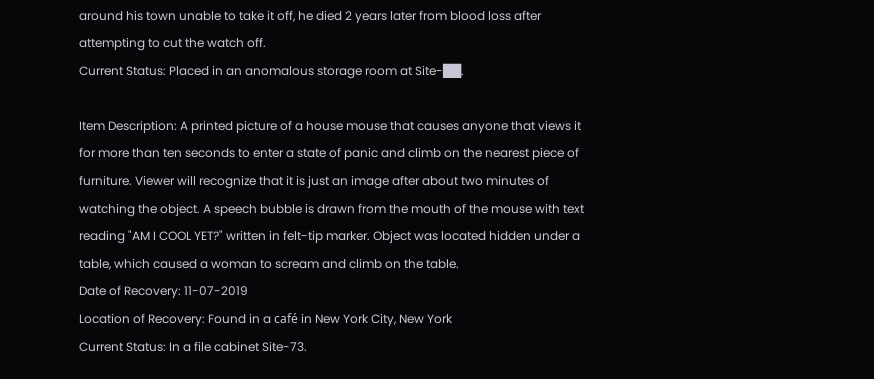around his town unable to take it off, he died 2 years later from blood loss after attempting to cut the watch off.
Current Status: Placed in an anomalous storage room at Site-██.

Item Description: A printed picture of a house mouse that causes anyone that views it for more than ten seconds to enter a state of panic and climb on the nearest piece of furniture. Viewer will recognize that it is just an image after about two minutes of watching the object. A speech bubble is drawn from the mouth of the mouse with text reading "AM I COOL YET?" written in felt-tip marker. Object was located hidden under a table, which caused a woman to scream and climb on the table.
Date of Recovery: 11-07-2019
Location of Recovery: Found in a café in New York City, New York
Current Status: In a file cabinet Site-73.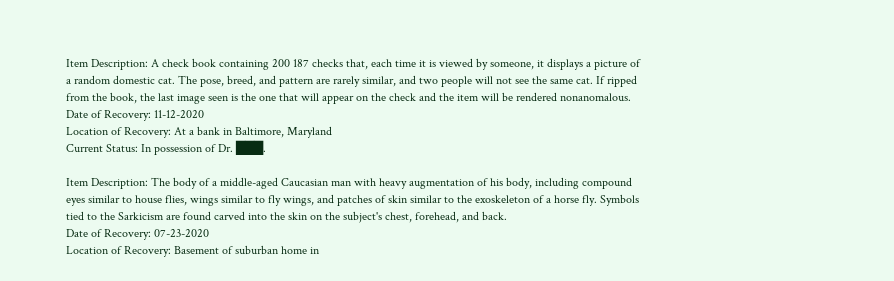Item Description: A check book containing 200 187 checks that, each time it is viewed by someone, it displays a picture of a random domestic cat. The pose, breed, and pattern are rarely similar, and two people will not see the same cat. If ripped from the book, the last image seen is the one that will appear on the check and the item will be rendered nonanomalous.
Date of Recovery: 11-12-2020
Location of Recovery: At a bank in Baltimore, Maryland
Current Status: In possession of Dr. ███.

Item Description: The body of a middle-aged Caucasian man with heavy augmentation of his body, including compound eyes similar to house flies, wings similar to fly wings, and patches of skin similar to the exoskeleton of a horse fly. Symbols tied to the Sarkicism are found carved into the skin on the subject's chest, forehead, and back.
Date of Recovery: 07-23-2020
Location of Recovery: Basement of suburban home in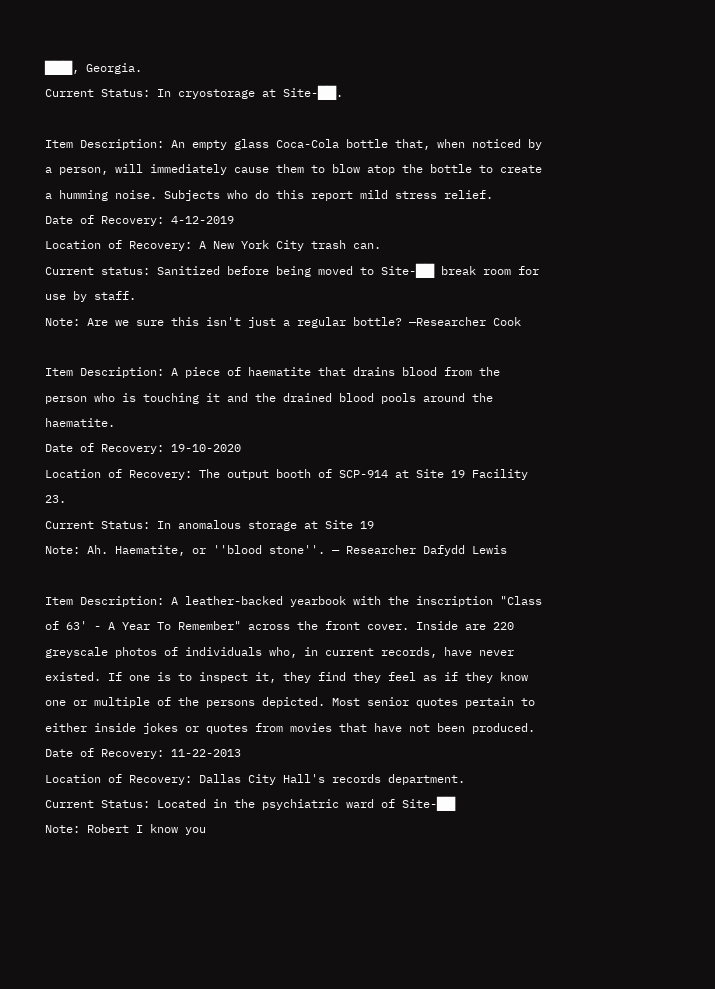███, Georgia.
Current Status: In cryostorage at Site-██.

Item Description: An empty glass Coca-Cola bottle that, when noticed by a person, will immediately cause them to blow atop the bottle to create a humming noise. Subjects who do this report mild stress relief.
Date of Recovery: 4-12-2019
Location of Recovery: A New York City trash can.
Current status: Sanitized before being moved to Site-██ break room for use by staff.
Note: Are we sure this isn't just a regular bottle? —Researcher Cook

Item Description: A piece of haematite that drains blood from the person who is touching it and the drained blood pools around the haematite.
Date of Recovery: 19-10-2020
Location of Recovery: The output booth of SCP-914 at Site 19 Facility 23.
Current Status: In anomalous storage at Site 19
Note: Ah. Haematite, or ''blood stone''. — Researcher Dafydd Lewis

Item Description: A leather-backed yearbook with the inscription "Class of 63' - A Year To Remember" across the front cover. Inside are 220 greyscale photos of individuals who, in current records, have never existed. If one is to inspect it, they find they feel as if they know one or multiple of the persons depicted. Most senior quotes pertain to either inside jokes or quotes from movies that have not been produced.
Date of Recovery: 11-22-2013
Location of Recovery: Dallas City Hall's records department.
Current Status: Located in the psychiatric ward of Site-██
Note: Robert I know you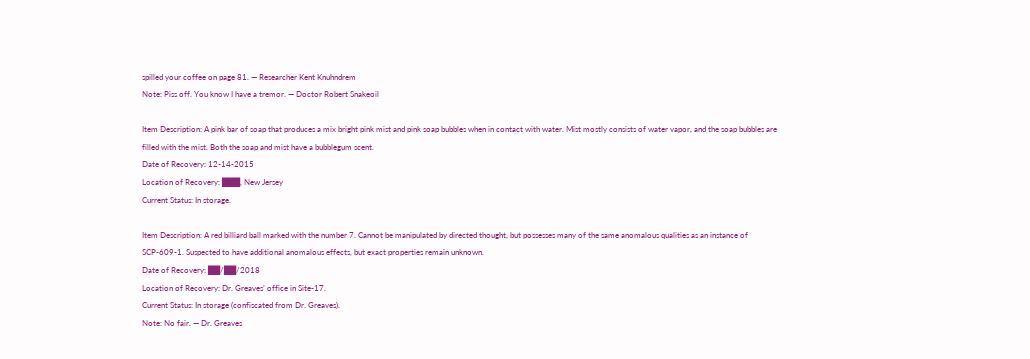spilled your coffee on page 81. — Researcher Kent Knuhndrem
Note: Piss off. You know I have a tremor. — Doctor Robert Snakeoil

Item Description: A pink bar of soap that produces a mix bright pink mist and pink soap bubbles when in contact with water. Mist mostly consists of water vapor, and the soap bubbles are filled with the mist. Both the soap and mist have a bubblegum scent.
Date of Recovery: 12-14-2015
Location of Recovery: ███, New Jersey
Current Status: In storage.

Item Description: A red billiard ball marked with the number 7. Cannot be manipulated by directed thought, but possesses many of the same anomalous qualities as an instance of SCP-609-1. Suspected to have additional anomalous effects, but exact properties remain unknown.
Date of Recovery: ██/██/2018
Location of Recovery: Dr. Greaves’ office in Site-17.
Current Status: In storage (confiscated from Dr. Greaves).
Note: No fair. — Dr. Greaves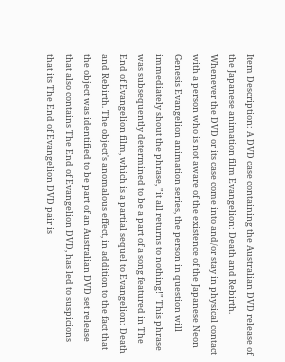Item Description: A DVD case containing the Australian DVD release of the Japanese animation film Evangelion: Death and Rebirth. Whenever the DVD or its case come into and/or stay in physical contact with a person who is not aware of the existence of the Japanese Neon Genesis Evangelion animation series, the person in question will immediately shout the phrase, "it all returns to nothing!" This phrase was subsequently determined to be a part of a song featured in The End of Evangelion film, which is a partial sequel to Evangelion: Death and Rebirth. The object's anomalous effect, in addition to the fact that the object was identified to be part of an Australian DVD set release that also contains The End of Evangelion DVD, has led to suspicions that its The End of Evangelion DVD pair is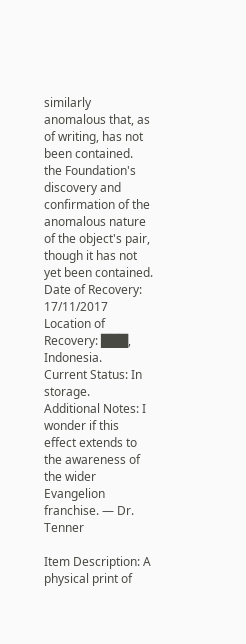similarly anomalous that, as of writing, has not been contained. the Foundation's discovery and confirmation of the anomalous nature of the object's pair, though it has not yet been contained.
Date of Recovery: 17/11/2017
Location of Recovery: ███, Indonesia.
Current Status: In storage.
Additional Notes: I wonder if this effect extends to the awareness of the wider Evangelion franchise. — Dr. Tenner

Item Description: A physical print of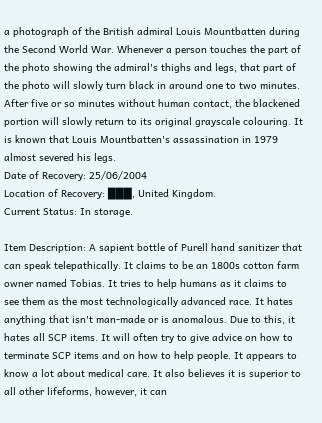a photograph of the British admiral Louis Mountbatten during the Second World War. Whenever a person touches the part of the photo showing the admiral's thighs and legs, that part of the photo will slowly turn black in around one to two minutes. After five or so minutes without human contact, the blackened portion will slowly return to its original grayscale colouring. It is known that Louis Mountbatten's assassination in 1979 almost severed his legs.
Date of Recovery: 25/06/2004
Location of Recovery: ███, United Kingdom.
Current Status: In storage.

Item Description: A sapient bottle of Purell hand sanitizer that can speak telepathically. It claims to be an 1800s cotton farm owner named Tobias. It tries to help humans as it claims to see them as the most technologically advanced race. It hates anything that isn't man-made or is anomalous. Due to this, it hates all SCP items. It will often try to give advice on how to terminate SCP items and on how to help people. It appears to know a lot about medical care. It also believes it is superior to all other lifeforms, however, it can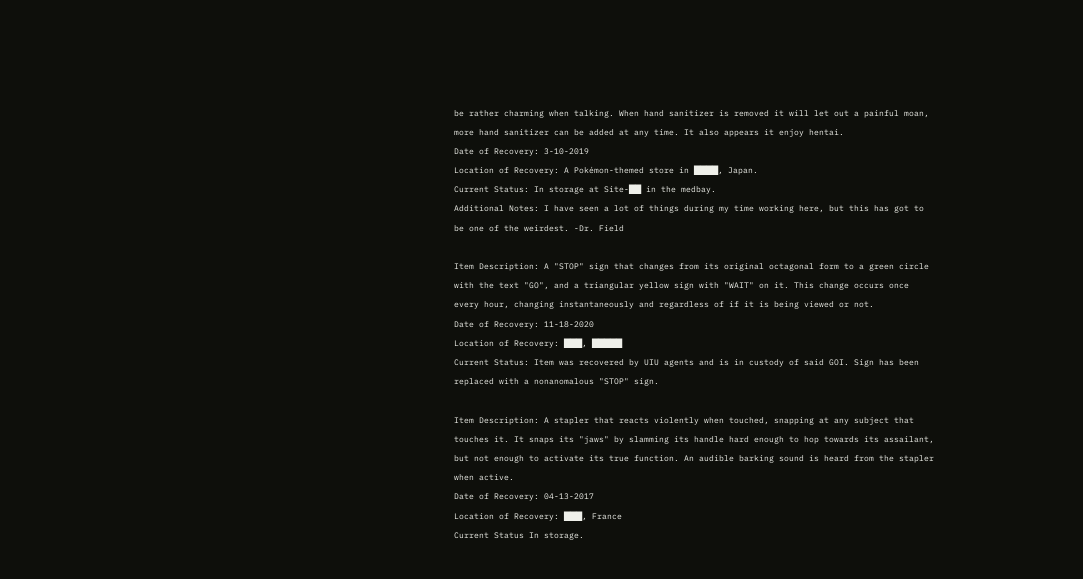be rather charming when talking. When hand sanitizer is removed it will let out a painful moan, more hand sanitizer can be added at any time. It also appears it enjoy hentai.
Date of Recovery: 3-10-2019
Location of Recovery: A Pokémon-themed store in ████, Japan.
Current Status: In storage at Site-██ in the medbay.
Additional Notes: I have seen a lot of things during my time working here, but this has got to be one of the weirdest. -Dr. Field

Item Description: A "STOP" sign that changes from its original octagonal form to a green circle with the text "GO", and a triangular yellow sign with "WAIT" on it. This change occurs once every hour, changing instantaneously and regardless of if it is being viewed or not.
Date of Recovery: 11-18-2020
Location of Recovery: ███, █████
Current Status: Item was recovered by UIU agents and is in custody of said GOI. Sign has been replaced with a nonanomalous "STOP" sign.

Item Description: A stapler that reacts violently when touched, snapping at any subject that touches it. It snaps its "jaws" by slamming its handle hard enough to hop towards its assailant, but not enough to activate its true function. An audible barking sound is heard from the stapler when active.
Date of Recovery: 04-13-2017
Location of Recovery: ███, France
Current Status In storage.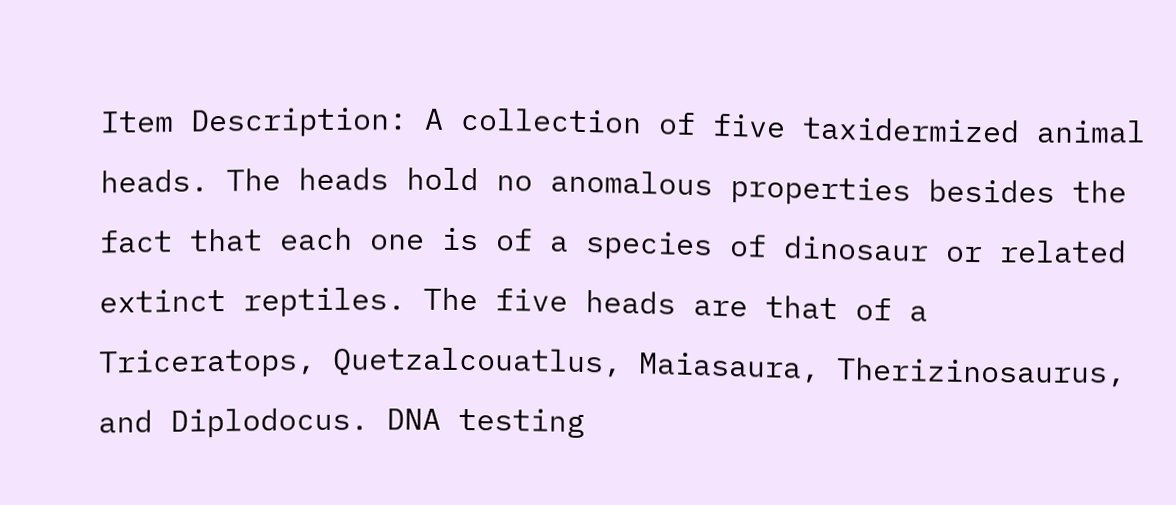Item Description: A collection of five taxidermized animal heads. The heads hold no anomalous properties besides the fact that each one is of a species of dinosaur or related extinct reptiles. The five heads are that of a Triceratops, Quetzalcouatlus, Maiasaura, Therizinosaurus, and Diplodocus. DNA testing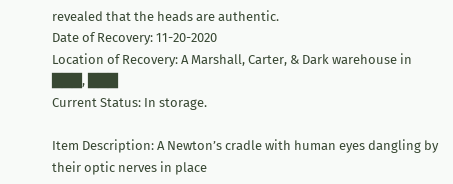revealed that the heads are authentic.
Date of Recovery: 11-20-2020
Location of Recovery: A Marshall, Carter, & Dark warehouse in ███, ███
Current Status: In storage.

Item Description: A Newton’s cradle with human eyes dangling by their optic nerves in place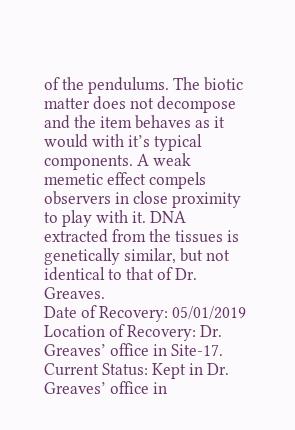of the pendulums. The biotic matter does not decompose and the item behaves as it would with it’s typical components. A weak memetic effect compels observers in close proximity to play with it. DNA extracted from the tissues is genetically similar, but not identical to that of Dr. Greaves.
Date of Recovery: 05/01/2019
Location of Recovery: Dr. Greaves’ office in Site-17.
Current Status: Kept in Dr. Greaves’ office in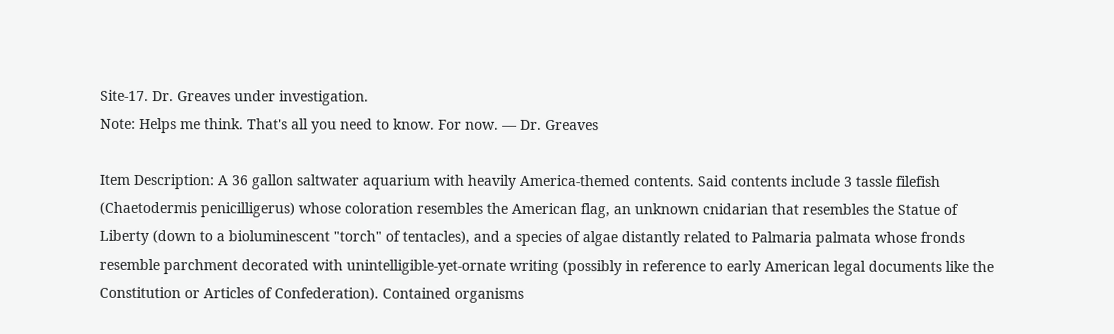Site-17. Dr. Greaves under investigation.
Note: Helps me think. That's all you need to know. For now. — Dr. Greaves

Item Description: A 36 gallon saltwater aquarium with heavily America-themed contents. Said contents include 3 tassle filefish (Chaetodermis penicilligerus) whose coloration resembles the American flag, an unknown cnidarian that resembles the Statue of Liberty (down to a bioluminescent "torch" of tentacles), and a species of algae distantly related to Palmaria palmata whose fronds resemble parchment decorated with unintelligible-yet-ornate writing (possibly in reference to early American legal documents like the Constitution or Articles of Confederation). Contained organisms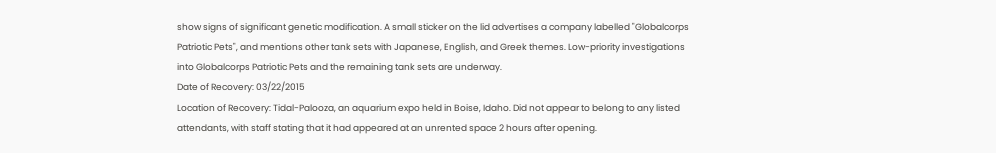show signs of significant genetic modification. A small sticker on the lid advertises a company labelled "Globalcorps Patriotic Pets", and mentions other tank sets with Japanese, English, and Greek themes. Low-priority investigations into Globalcorps Patriotic Pets and the remaining tank sets are underway.
Date of Recovery: 03/22/2015
Location of Recovery: Tidal-Palooza, an aquarium expo held in Boise, Idaho. Did not appear to belong to any listed attendants, with staff stating that it had appeared at an unrented space 2 hours after opening.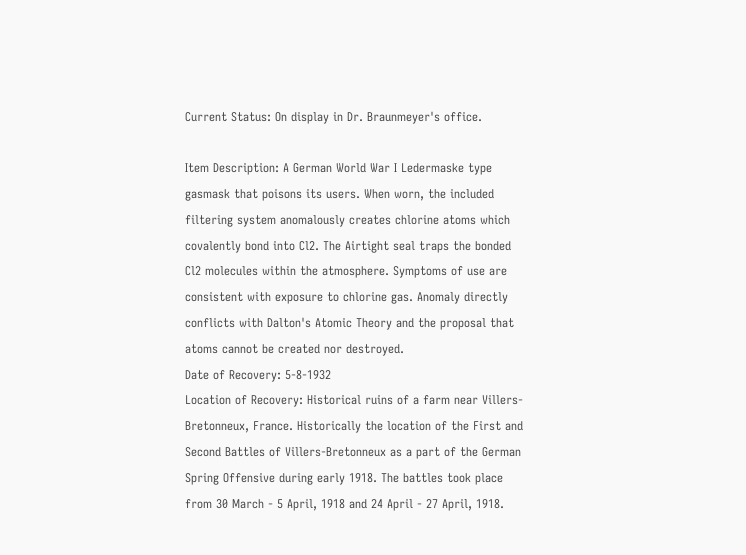Current Status: On display in Dr. Braunmeyer's office.

Item Description: A German World War I Ledermaske type gasmask that poisons its users. When worn, the included filtering system anomalously creates chlorine atoms which covalently bond into Cl2. The Airtight seal traps the bonded Cl2 molecules within the atmosphere. Symptoms of use are consistent with exposure to chlorine gas. Anomaly directly conflicts with Dalton's Atomic Theory and the proposal that atoms cannot be created nor destroyed.
Date of Recovery: 5-8-1932
Location of Recovery: Historical ruins of a farm near Villers-Bretonneux, France. Historically the location of the First and Second Battles of Villers-Bretonneux as a part of the German Spring Offensive during early 1918. The battles took place from 30 March - 5 April, 1918 and 24 April - 27 April, 1918.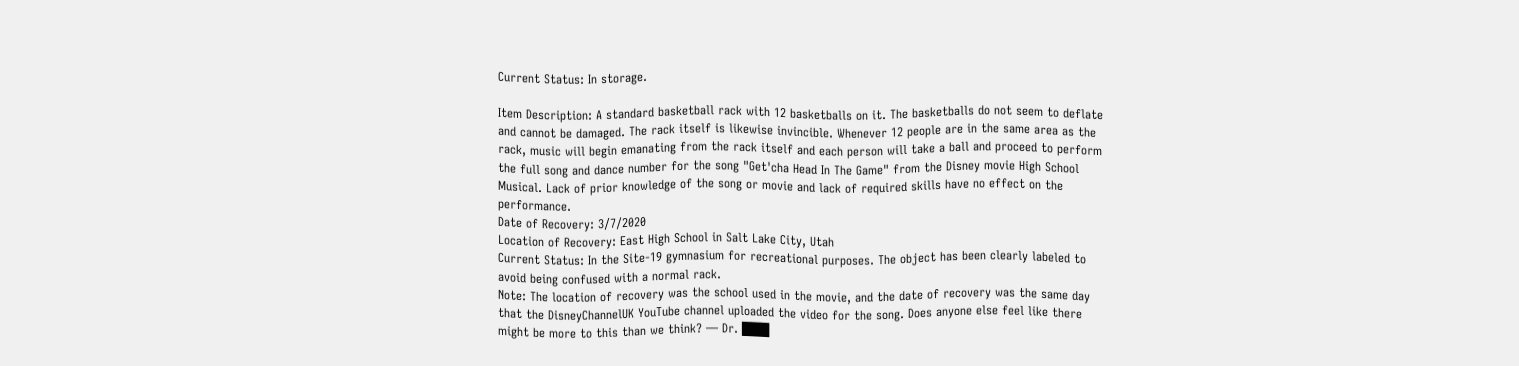Current Status: In storage.

Item Description: A standard basketball rack with 12 basketballs on it. The basketballs do not seem to deflate and cannot be damaged. The rack itself is likewise invincible. Whenever 12 people are in the same area as the rack, music will begin emanating from the rack itself and each person will take a ball and proceed to perform the full song and dance number for the song "Get'cha Head In The Game" from the Disney movie High School Musical. Lack of prior knowledge of the song or movie and lack of required skills have no effect on the performance.
Date of Recovery: 3/7/2020
Location of Recovery: East High School in Salt Lake City, Utah
Current Status: In the Site-19 gymnasium for recreational purposes. The object has been clearly labeled to avoid being confused with a normal rack.
Note: The location of recovery was the school used in the movie, and the date of recovery was the same day that the DisneyChannelUK YouTube channel uploaded the video for the song. Does anyone else feel like there might be more to this than we think? — Dr. ███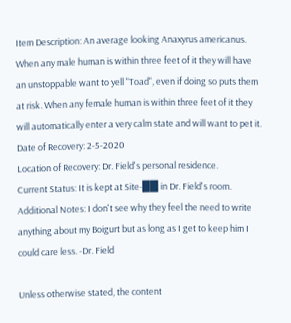Item Description: An average looking Anaxyrus americanus. When any male human is within three feet of it they will have an unstoppable want to yell "Toad", even if doing so puts them at risk. When any female human is within three feet of it they will automatically enter a very calm state and will want to pet it.
Date of Recovery: 2-5-2020
Location of Recovery: Dr. Field's personal residence.
Current Status: It is kept at Site-██ in Dr. Field's room.
Additional Notes: I don't see why they feel the need to write anything about my Boigurt but as long as I get to keep him I could care less. -Dr. Field

Unless otherwise stated, the content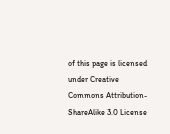of this page is licensed under Creative Commons Attribution-ShareAlike 3.0 License